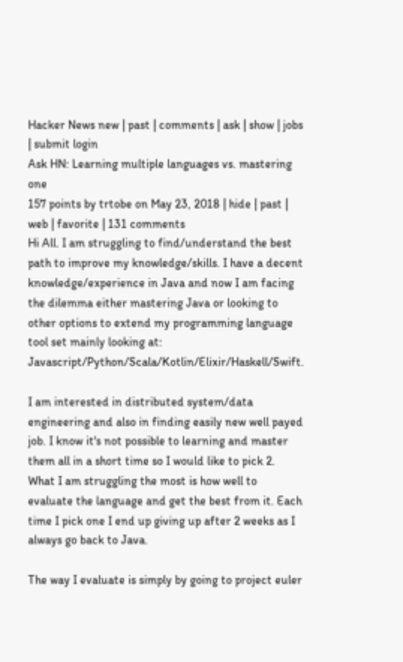Hacker News new | past | comments | ask | show | jobs | submit login
Ask HN: Learning multiple languages vs. mastering one
157 points by trtobe on May 23, 2018 | hide | past | web | favorite | 131 comments
Hi All. I am struggling to find/understand the best path to improve my knowledge/skills. I have a decent knowledge/experience in Java and now I am facing the dilemma either mastering Java or looking to other options to extend my programming language tool set mainly looking at: Javascript/Python/Scala/Kotlin/Elixir/Haskell/Swift.

I am interested in distributed system/data engineering and also in finding easily new well payed job. I know it's not possible to learning and master them all in a short time so I would like to pick 2. What I am struggling the most is how well to evaluate the language and get the best from it. Each time I pick one I end up giving up after 2 weeks as I always go back to Java.

The way I evaluate is simply by going to project euler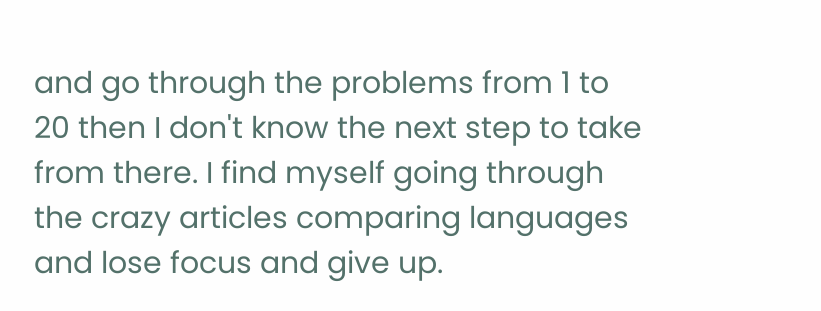and go through the problems from 1 to 20 then I don't know the next step to take from there. I find myself going through the crazy articles comparing languages and lose focus and give up.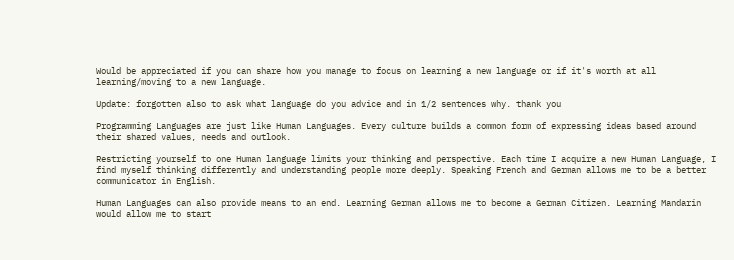Would be appreciated if you can share how you manage to focus on learning a new language or if it's worth at all learning/moving to a new language.

Update: forgotten also to ask what language do you advice and in 1/2 sentences why. thank you

Programming Languages are just like Human Languages. Every culture builds a common form of expressing ideas based around their shared values, needs and outlook.

Restricting yourself to one Human language limits your thinking and perspective. Each time I acquire a new Human Language, I find myself thinking differently and understanding people more deeply. Speaking French and German allows me to be a better communicator in English.

Human Languages can also provide means to an end. Learning German allows me to become a German Citizen. Learning Mandarin would allow me to start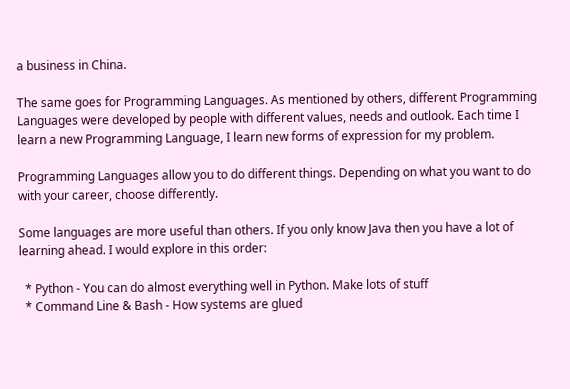a business in China.

The same goes for Programming Languages. As mentioned by others, different Programming Languages were developed by people with different values, needs and outlook. Each time I learn a new Programming Language, I learn new forms of expression for my problem.

Programming Languages allow you to do different things. Depending on what you want to do with your career, choose differently.

Some languages are more useful than others. If you only know Java then you have a lot of learning ahead. I would explore in this order:

  * Python - You can do almost everything well in Python. Make lots of stuff
  * Command Line & Bash - How systems are glued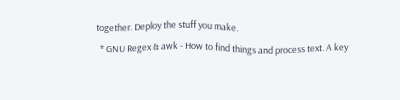together. Deploy the stuff you make.
  * GNU Regex & awk - How to find things and process text. A key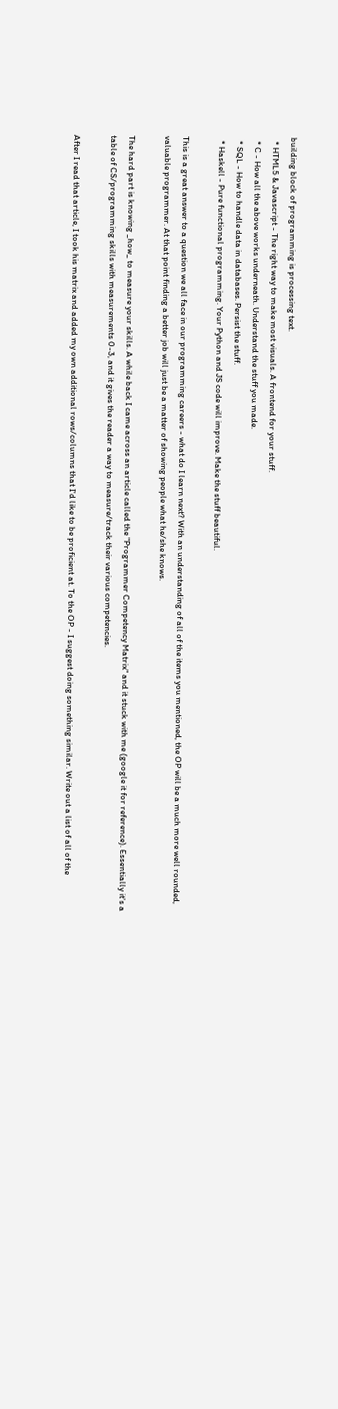building block of programming is processing text.
  * HTML5 & Javascript - The right way to make most visuals. A frontend for your stuff.
  * C - How all the above works underneath. Understand the stuff you made.
  * SQL - How to handle data in databases. Persist the stuff.
  * Haskell - Pure functional programming. Your Python and JS code will improve. Make the stuff beautiful.

This is a great answer to a question we all face in our programming careers - what do I learn next? With an understanding of all of the items you mentioned, the OP will be a much more well rounded, valuable programmer. At that point finding a better job will just be a matter of showing people what he/she knows.

The hard part is knowing _how_ to measure your skills. A while back I came across an article called the "Programmer Competency Matrix" and it stuck with me (google it for reference). Essentially it's a table of CS/programming skills with measurements 0-3, and it gives the reader a way to measure/track their various competencies.

After I read that article, I took his matrix and added my own additional rows/columns that I'd like to be proficient at. To the OP - I suggest doing something similar. Write out a list of all of the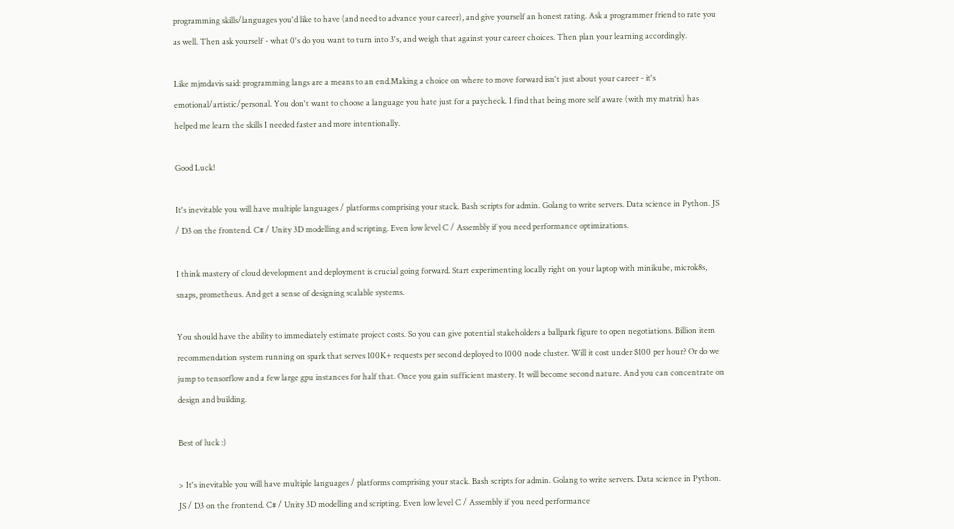programming skills/languages you'd like to have (and need to advance your career), and give yourself an honest rating. Ask a programmer friend to rate you as well. Then ask yourself - what 0's do you want to turn into 3's, and weigh that against your career choices. Then plan your learning accordingly.

Like mjmdavis said: programming langs are a means to an end.Making a choice on where to move forward isn't just about your career - it's emotional/artistic/personal. You don't want to choose a language you hate just for a paycheck. I find that being more self aware (with my matrix) has helped me learn the skills I needed faster and more intentionally.

Good Luck!

It's inevitable you will have multiple languages / platforms comprising your stack. Bash scripts for admin. Golang to write servers. Data science in Python. JS / D3 on the frontend. C# / Unity 3D modelling and scripting. Even low level C / Assembly if you need performance optimizations.

I think mastery of cloud development and deployment is crucial going forward. Start experimenting locally right on your laptop with minikube, microk8s, snaps, prometheus. And get a sense of designing scalable systems.

You should have the ability to immediately estimate project costs. So you can give potential stakeholders a ballpark figure to open negotiations. Billion item recommendation system running on spark that serves 100K+ requests per second deployed to 1000 node cluster. Will it cost under $100 per hour? Or do we jump to tensorflow and a few large gpu instances for half that. Once you gain sufficient mastery. It will become second nature. And you can concentrate on design and building.

Best of luck :)

> It's inevitable you will have multiple languages / platforms comprising your stack. Bash scripts for admin. Golang to write servers. Data science in Python. JS / D3 on the frontend. C# / Unity 3D modelling and scripting. Even low level C / Assembly if you need performance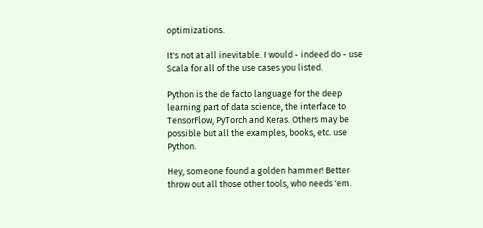optimizations.

It's not at all inevitable. I would - indeed do - use Scala for all of the use cases you listed.

Python is the de facto language for the deep learning part of data science, the interface to TensorFlow, PyTorch and Keras. Others may be possible but all the examples, books, etc. use Python.

Hey, someone found a golden hammer! Better throw out all those other tools, who needs 'em.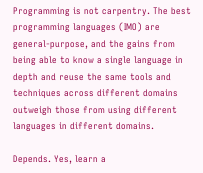Programming is not carpentry. The best programming languages (IMO) are general-purpose, and the gains from being able to know a single language in depth and reuse the same tools and techniques across different domains outweigh those from using different languages in different domains.

Depends. Yes, learn a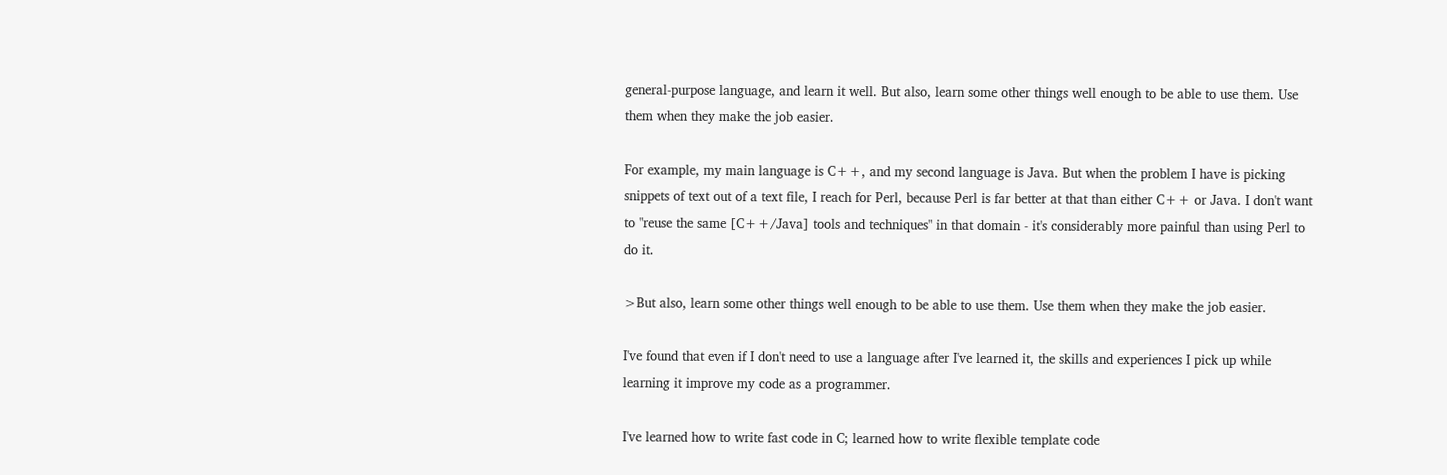general-purpose language, and learn it well. But also, learn some other things well enough to be able to use them. Use them when they make the job easier.

For example, my main language is C++, and my second language is Java. But when the problem I have is picking snippets of text out of a text file, I reach for Perl, because Perl is far better at that than either C++ or Java. I don't want to "reuse the same [C++/Java] tools and techniques" in that domain - it's considerably more painful than using Perl to do it.

>But also, learn some other things well enough to be able to use them. Use them when they make the job easier.

I've found that even if I don't need to use a language after I've learned it, the skills and experiences I pick up while learning it improve my code as a programmer.

I've learned how to write fast code in C; learned how to write flexible template code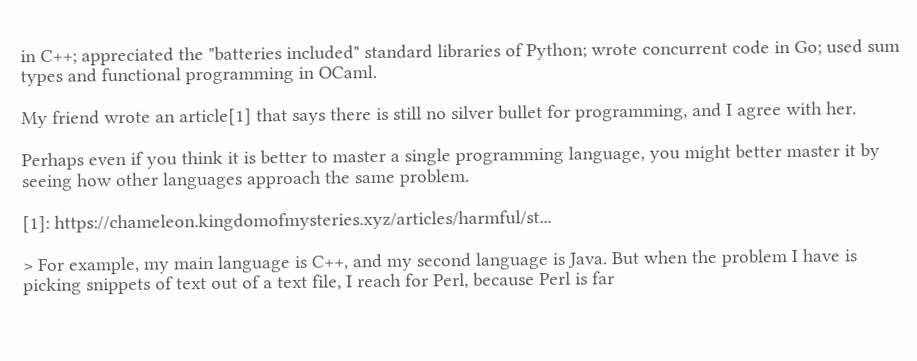in C++; appreciated the "batteries included" standard libraries of Python; wrote concurrent code in Go; used sum types and functional programming in OCaml.

My friend wrote an article[1] that says there is still no silver bullet for programming, and I agree with her.

Perhaps even if you think it is better to master a single programming language, you might better master it by seeing how other languages approach the same problem.

[1]: https://chameleon.kingdomofmysteries.xyz/articles/harmful/st...

> For example, my main language is C++, and my second language is Java. But when the problem I have is picking snippets of text out of a text file, I reach for Perl, because Perl is far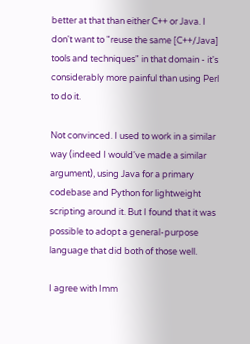better at that than either C++ or Java. I don't want to "reuse the same [C++/Java] tools and techniques" in that domain - it's considerably more painful than using Perl to do it.

Not convinced. I used to work in a similar way (indeed I would've made a similar argument), using Java for a primary codebase and Python for lightweight scripting around it. But I found that it was possible to adopt a general-purpose language that did both of those well.

I agree with Imm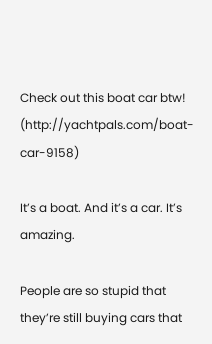Check out this boat car btw! (http://yachtpals.com/boat-car-9158)

It’s a boat. And it’s a car. It’s amazing.

People are so stupid that they’re still buying cars that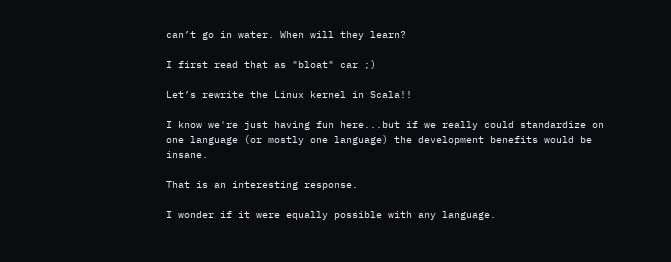can’t go in water. When will they learn?

I first read that as "bloat" car ;)

Let’s rewrite the Linux kernel in Scala!!

I know we're just having fun here...but if we really could standardize on one language (or mostly one language) the development benefits would be insane.

That is an interesting response.

I wonder if it were equally possible with any language.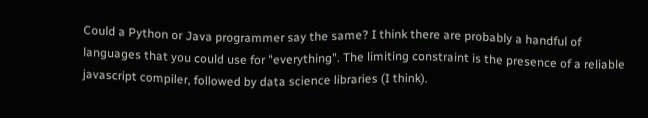Could a Python or Java programmer say the same? I think there are probably a handful of languages that you could use for "everything". The limiting constraint is the presence of a reliable javascript compiler, followed by data science libraries (I think).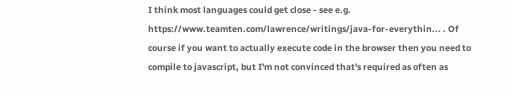I think most languages could get close - see e.g. https://www.teamten.com/lawrence/writings/java-for-everythin... . Of course if you want to actually execute code in the browser then you need to compile to javascript, but I'm not convinced that's required as often as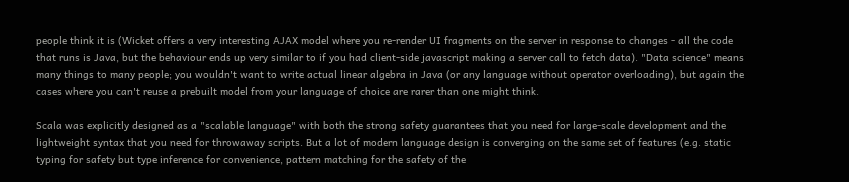people think it is (Wicket offers a very interesting AJAX model where you re-render UI fragments on the server in response to changes - all the code that runs is Java, but the behaviour ends up very similar to if you had client-side javascript making a server call to fetch data). "Data science" means many things to many people; you wouldn't want to write actual linear algebra in Java (or any language without operator overloading), but again the cases where you can't reuse a prebuilt model from your language of choice are rarer than one might think.

Scala was explicitly designed as a "scalable language" with both the strong safety guarantees that you need for large-scale development and the lightweight syntax that you need for throwaway scripts. But a lot of modern language design is converging on the same set of features (e.g. static typing for safety but type inference for convenience, pattern matching for the safety of the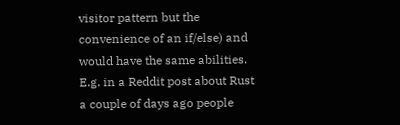visitor pattern but the convenience of an if/else) and would have the same abilities. E.g. in a Reddit post about Rust a couple of days ago people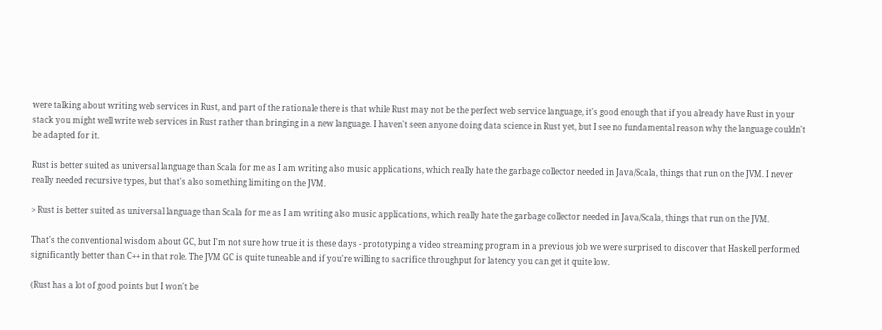were talking about writing web services in Rust, and part of the rationale there is that while Rust may not be the perfect web service language, it's good enough that if you already have Rust in your stack you might well write web services in Rust rather than bringing in a new language. I haven't seen anyone doing data science in Rust yet, but I see no fundamental reason why the language couldn't be adapted for it.

Rust is better suited as universal language than Scala for me as I am writing also music applications, which really hate the garbage collector needed in Java/Scala, things that run on the JVM. I never really needed recursive types, but that's also something limiting on the JVM.

> Rust is better suited as universal language than Scala for me as I am writing also music applications, which really hate the garbage collector needed in Java/Scala, things that run on the JVM.

That's the conventional wisdom about GC, but I'm not sure how true it is these days - prototyping a video streaming program in a previous job we were surprised to discover that Haskell performed significantly better than C++ in that role. The JVM GC is quite tuneable and if you're willing to sacrifice throughput for latency you can get it quite low.

(Rust has a lot of good points but I won't be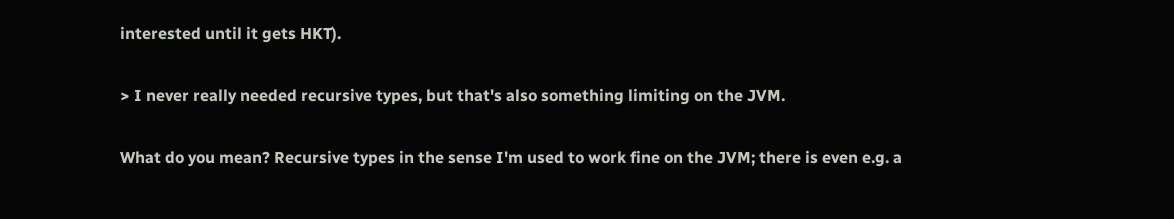interested until it gets HKT).

> I never really needed recursive types, but that's also something limiting on the JVM.

What do you mean? Recursive types in the sense I'm used to work fine on the JVM; there is even e.g. a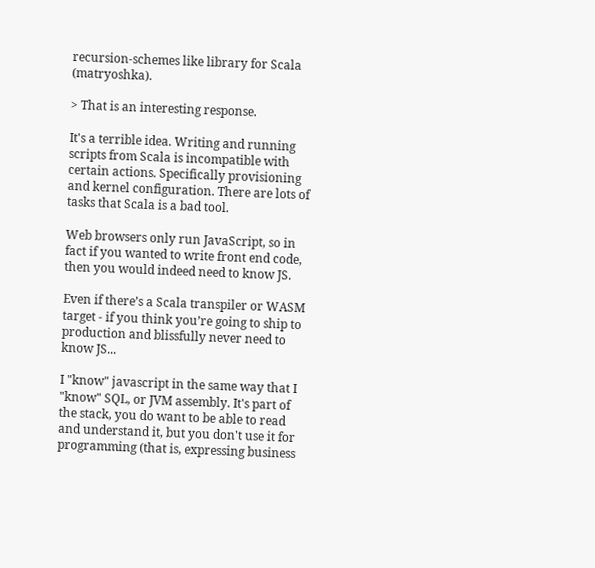recursion-schemes like library for Scala (matryoshka).

> That is an interesting response.

It's a terrible idea. Writing and running scripts from Scala is incompatible with certain actions. Specifically provisioning and kernel configuration. There are lots of tasks that Scala is a bad tool.

Web browsers only run JavaScript, so in fact if you wanted to write front end code, then you would indeed need to know JS.

Even if there’s a Scala transpiler or WASM target - if you think you’re going to ship to production and blissfully never need to know JS...

I "know" javascript in the same way that I "know" SQL, or JVM assembly. It's part of the stack, you do want to be able to read and understand it, but you don't use it for programming (that is, expressing business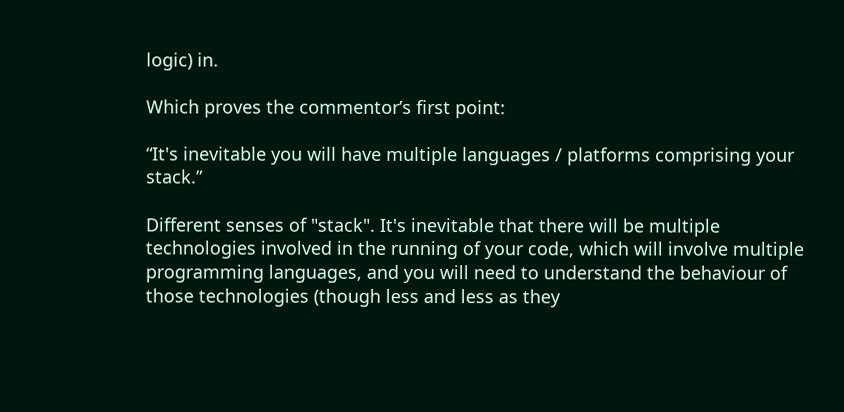logic) in.

Which proves the commentor’s first point:

“It's inevitable you will have multiple languages / platforms comprising your stack.”

Different senses of "stack". It's inevitable that there will be multiple technologies involved in the running of your code, which will involve multiple programming languages, and you will need to understand the behaviour of those technologies (though less and less as they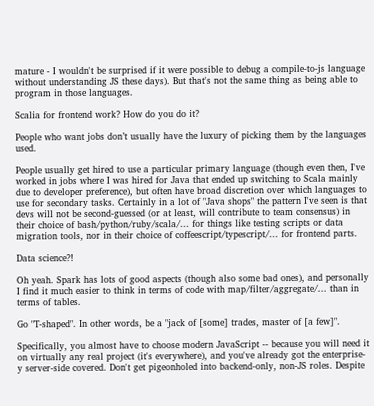mature - I wouldn't be surprised if it were possible to debug a compile-to-js language without understanding JS these days). But that's not the same thing as being able to program in those languages.

Scalia for frontend work? How do you do it?

People who want jobs don’t usually have the luxury of picking them by the languages used.

People usually get hired to use a particular primary language (though even then, I've worked in jobs where I was hired for Java that ended up switching to Scala mainly due to developer preference), but often have broad discretion over which languages to use for secondary tasks. Certainly in a lot of "Java shops" the pattern I've seen is that devs will not be second-guessed (or at least, will contribute to team consensus) in their choice of bash/python/ruby/scala/... for things like testing scripts or data migration tools, nor in their choice of coffeescript/typescript/... for frontend parts.

Data science?!

Oh yeah. Spark has lots of good aspects (though also some bad ones), and personally I find it much easier to think in terms of code with map/filter/aggregate/... than in terms of tables.

Go "T-shaped". In other words, be a "jack of [some] trades, master of [a few]".

Specifically, you almost have to choose modern JavaScript -- because you will need it on virtually any real project (it's everywhere), and you've already got the enterprise-y server-side covered. Don't get pigeonholed into backend-only, non-JS roles. Despite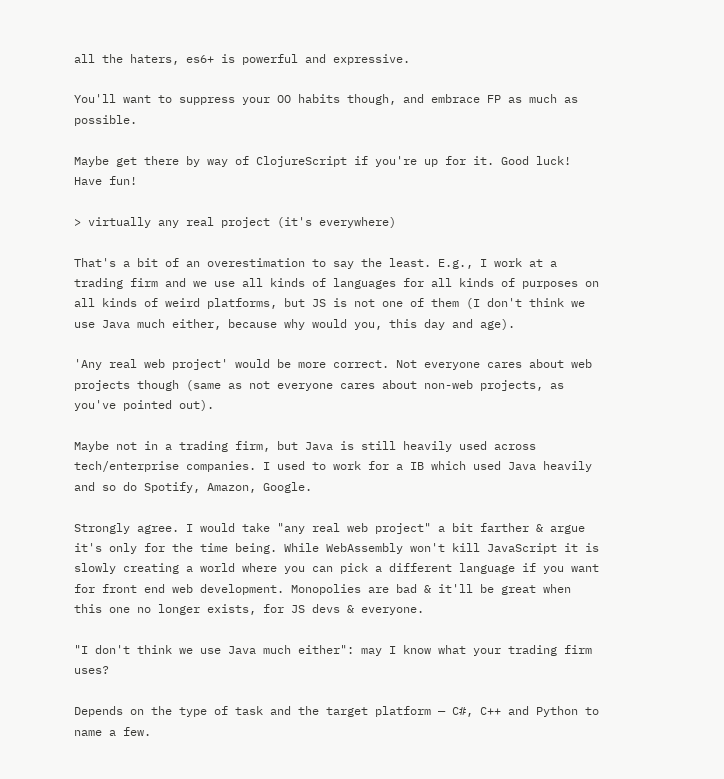all the haters, es6+ is powerful and expressive.

You'll want to suppress your OO habits though, and embrace FP as much as possible.

Maybe get there by way of ClojureScript if you're up for it. Good luck! Have fun!

> virtually any real project (it's everywhere)

That's a bit of an overestimation to say the least. E.g., I work at a trading firm and we use all kinds of languages for all kinds of purposes on all kinds of weird platforms, but JS is not one of them (I don't think we use Java much either, because why would you, this day and age).

'Any real web project' would be more correct. Not everyone cares about web projects though (same as not everyone cares about non-web projects, as you've pointed out).

Maybe not in a trading firm, but Java is still heavily used across tech/enterprise companies. I used to work for a IB which used Java heavily and so do Spotify, Amazon, Google.

Strongly agree. I would take "any real web project" a bit farther & argue it's only for the time being. While WebAssembly won't kill JavaScript it is slowly creating a world where you can pick a different language if you want for front end web development. Monopolies are bad & it'll be great when this one no longer exists, for JS devs & everyone.

"I don't think we use Java much either": may I know what your trading firm uses?

Depends on the type of task and the target platform — C#, C++ and Python to name a few.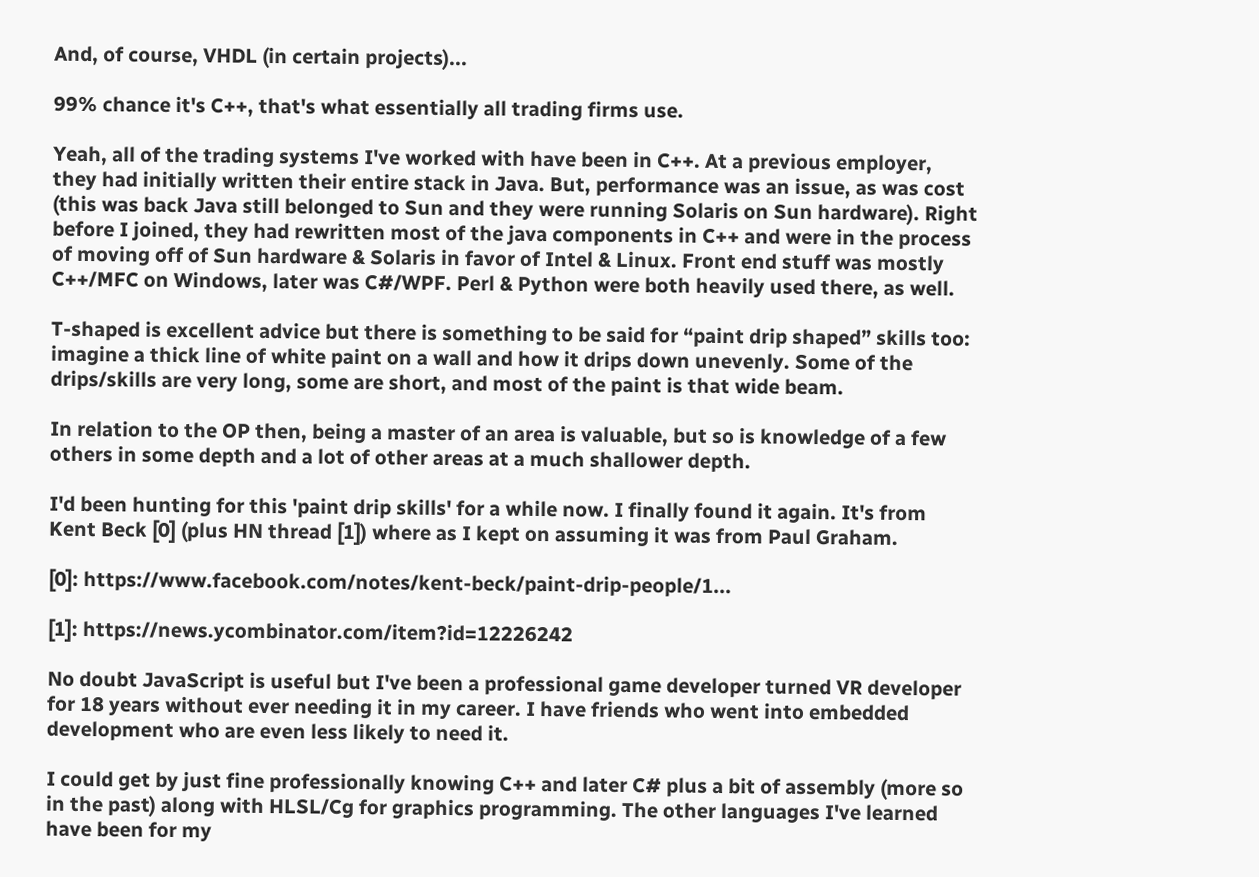And, of course, VHDL (in certain projects)...

99% chance it's C++, that's what essentially all trading firms use.

Yeah, all of the trading systems I've worked with have been in C++. At a previous employer, they had initially written their entire stack in Java. But, performance was an issue, as was cost (this was back Java still belonged to Sun and they were running Solaris on Sun hardware). Right before I joined, they had rewritten most of the java components in C++ and were in the process of moving off of Sun hardware & Solaris in favor of Intel & Linux. Front end stuff was mostly C++/MFC on Windows, later was C#/WPF. Perl & Python were both heavily used there, as well.

T-shaped is excellent advice but there is something to be said for “paint drip shaped” skills too: imagine a thick line of white paint on a wall and how it drips down unevenly. Some of the drips/skills are very long, some are short, and most of the paint is that wide beam.

In relation to the OP then, being a master of an area is valuable, but so is knowledge of a few others in some depth and a lot of other areas at a much shallower depth.

I'd been hunting for this 'paint drip skills' for a while now. I finally found it again. It's from Kent Beck [0] (plus HN thread [1]) where as I kept on assuming it was from Paul Graham.

[0]: https://www.facebook.com/notes/kent-beck/paint-drip-people/1...

[1]: https://news.ycombinator.com/item?id=12226242

No doubt JavaScript is useful but I've been a professional game developer turned VR developer for 18 years without ever needing it in my career. I have friends who went into embedded development who are even less likely to need it.

I could get by just fine professionally knowing C++ and later C# plus a bit of assembly (more so in the past) along with HLSL/Cg for graphics programming. The other languages I've learned have been for my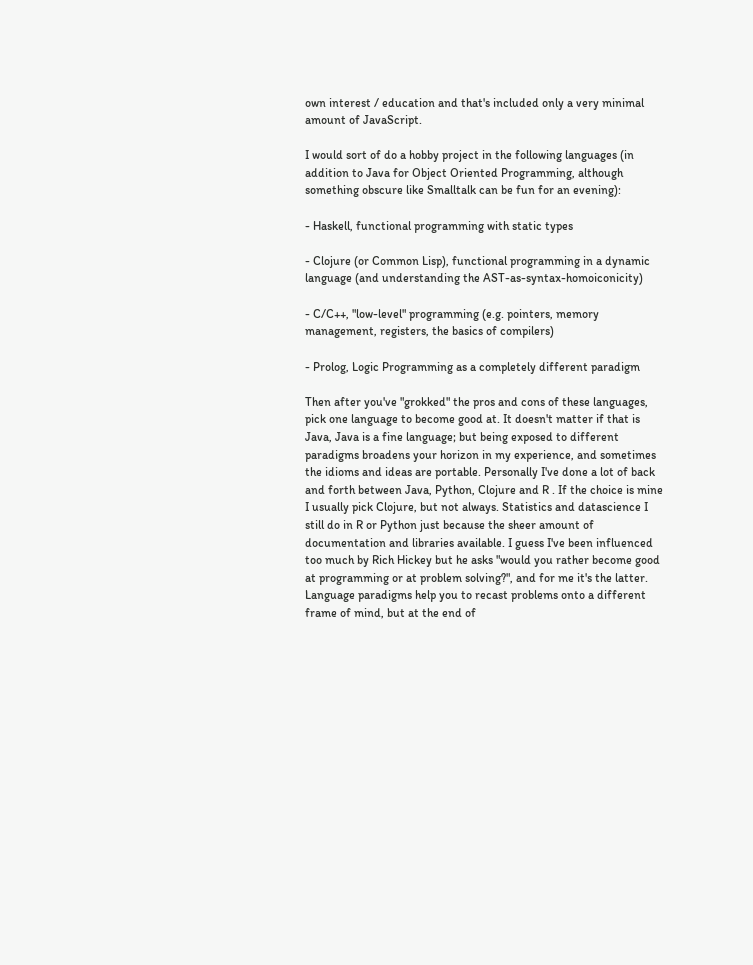own interest / education and that's included only a very minimal amount of JavaScript.

I would sort of do a hobby project in the following languages (in addition to Java for Object Oriented Programming, although something obscure like Smalltalk can be fun for an evening):

- Haskell, functional programming with static types

- Clojure (or Common Lisp), functional programming in a dynamic language (and understanding the AST-as-syntax-homoiconicity)

- C/C++, "low-level" programming (e.g. pointers, memory management, registers, the basics of compilers)

- Prolog, Logic Programming as a completely different paradigm

Then after you've "grokked" the pros and cons of these languages, pick one language to become good at. It doesn't matter if that is Java, Java is a fine language; but being exposed to different paradigms broadens your horizon in my experience, and sometimes the idioms and ideas are portable. Personally I've done a lot of back and forth between Java, Python, Clojure and R . If the choice is mine I usually pick Clojure, but not always. Statistics and datascience I still do in R or Python just because the sheer amount of documentation and libraries available. I guess I've been influenced too much by Rich Hickey but he asks "would you rather become good at programming or at problem solving?", and for me it's the latter. Language paradigms help you to recast problems onto a different frame of mind, but at the end of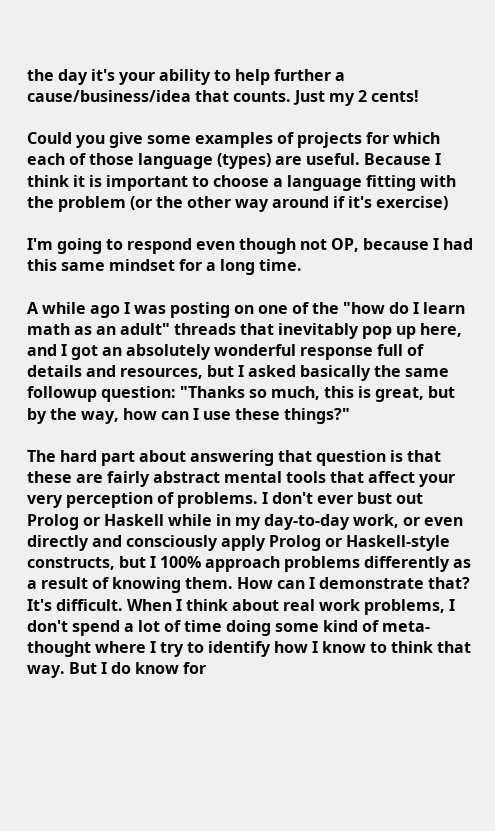the day it's your ability to help further a cause/business/idea that counts. Just my 2 cents!

Could you give some examples of projects for which each of those language (types) are useful. Because I think it is important to choose a language fitting with the problem (or the other way around if it's exercise)

I'm going to respond even though not OP, because I had this same mindset for a long time.

A while ago I was posting on one of the "how do I learn math as an adult" threads that inevitably pop up here, and I got an absolutely wonderful response full of details and resources, but I asked basically the same followup question: "Thanks so much, this is great, but by the way, how can I use these things?"

The hard part about answering that question is that these are fairly abstract mental tools that affect your very perception of problems. I don't ever bust out Prolog or Haskell while in my day-to-day work, or even directly and consciously apply Prolog or Haskell-style constructs, but I 100% approach problems differently as a result of knowing them. How can I demonstrate that? It's difficult. When I think about real work problems, I don't spend a lot of time doing some kind of meta-thought where I try to identify how I know to think that way. But I do know for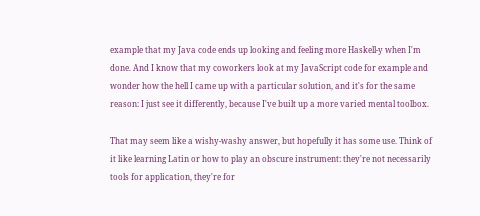example that my Java code ends up looking and feeling more Haskell-y when I'm done. And I know that my coworkers look at my JavaScript code for example and wonder how the hell I came up with a particular solution, and it's for the same reason: I just see it differently, because I've built up a more varied mental toolbox.

That may seem like a wishy-washy answer, but hopefully it has some use. Think of it like learning Latin or how to play an obscure instrument: they're not necessarily tools for application, they're for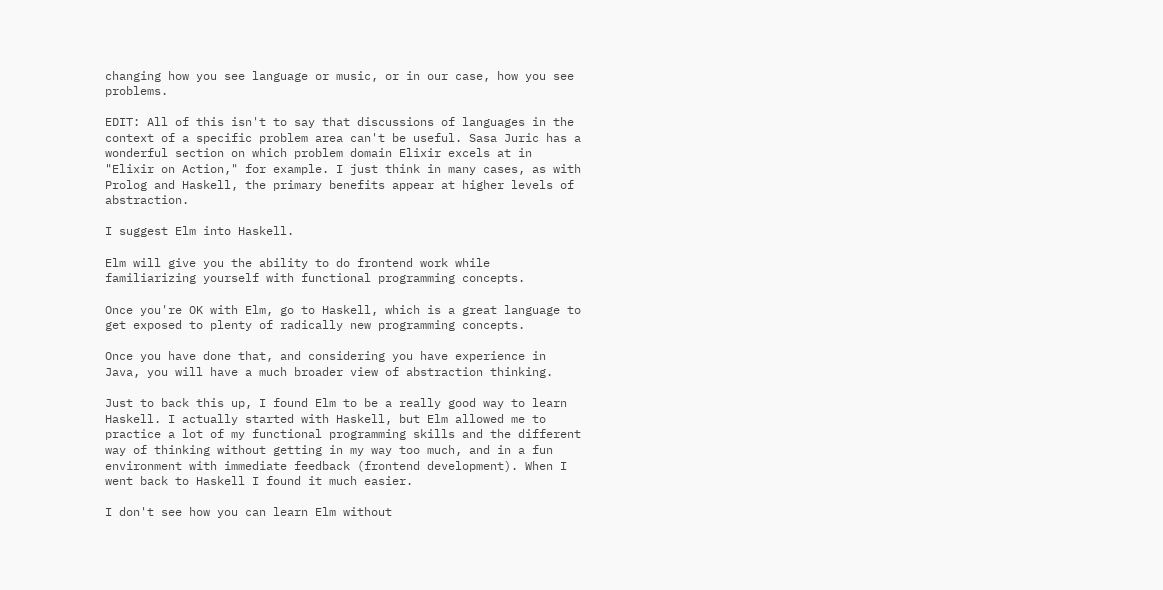changing how you see language or music, or in our case, how you see problems.

EDIT: All of this isn't to say that discussions of languages in the context of a specific problem area can't be useful. Sasa Juric has a wonderful section on which problem domain Elixir excels at in "Elixir on Action," for example. I just think in many cases, as with Prolog and Haskell, the primary benefits appear at higher levels of abstraction.

I suggest Elm into Haskell.

Elm will give you the ability to do frontend work while familiarizing yourself with functional programming concepts.

Once you're OK with Elm, go to Haskell, which is a great language to get exposed to plenty of radically new programming concepts.

Once you have done that, and considering you have experience in Java, you will have a much broader view of abstraction thinking.

Just to back this up, I found Elm to be a really good way to learn Haskell. I actually started with Haskell, but Elm allowed me to practice a lot of my functional programming skills and the different way of thinking without getting in my way too much, and in a fun environment with immediate feedback (frontend development). When I went back to Haskell I found it much easier.

I don't see how you can learn Elm without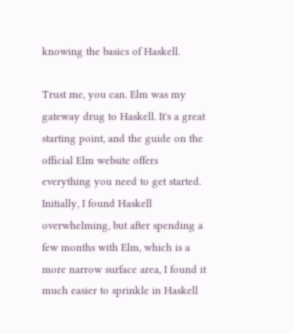knowing the basics of Haskell.

Trust me, you can. Elm was my gateway drug to Haskell. It's a great starting point, and the guide on the official Elm website offers everything you need to get started. Initially, I found Haskell overwhelming, but after spending a few months with Elm, which is a more narrow surface area, I found it much easier to sprinkle in Haskell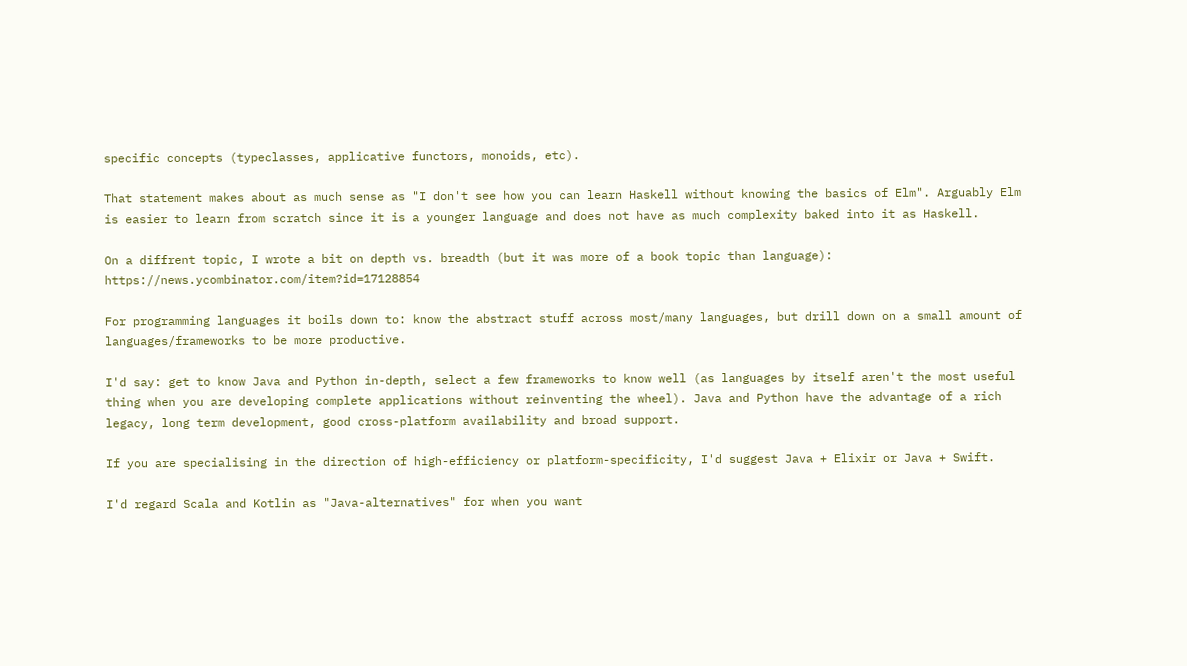specific concepts (typeclasses, applicative functors, monoids, etc).

That statement makes about as much sense as "I don't see how you can learn Haskell without knowing the basics of Elm". Arguably Elm is easier to learn from scratch since it is a younger language and does not have as much complexity baked into it as Haskell.

On a diffrent topic, I wrote a bit on depth vs. breadth (but it was more of a book topic than language): https://news.ycombinator.com/item?id=17128854

For programming languages it boils down to: know the abstract stuff across most/many languages, but drill down on a small amount of languages/frameworks to be more productive.

I'd say: get to know Java and Python in-depth, select a few frameworks to know well (as languages by itself aren't the most useful thing when you are developing complete applications without reinventing the wheel). Java and Python have the advantage of a rich legacy, long term development, good cross-platform availability and broad support.

If you are specialising in the direction of high-efficiency or platform-specificity, I'd suggest Java + Elixir or Java + Swift.

I'd regard Scala and Kotlin as "Java-alternatives" for when you want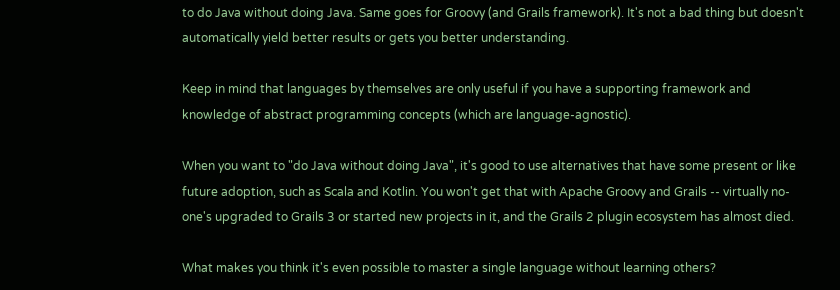to do Java without doing Java. Same goes for Groovy (and Grails framework). It's not a bad thing but doesn't automatically yield better results or gets you better understanding.

Keep in mind that languages by themselves are only useful if you have a supporting framework and knowledge of abstract programming concepts (which are language-agnostic).

When you want to "do Java without doing Java", it's good to use alternatives that have some present or like future adoption, such as Scala and Kotlin. You won't get that with Apache Groovy and Grails -- virtually no-one's upgraded to Grails 3 or started new projects in it, and the Grails 2 plugin ecosystem has almost died.

What makes you think it's even possible to master a single language without learning others?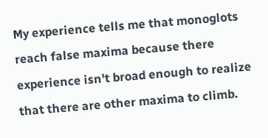My experience tells me that monoglots reach false maxima because there experience isn't broad enough to realize that there are other maxima to climb.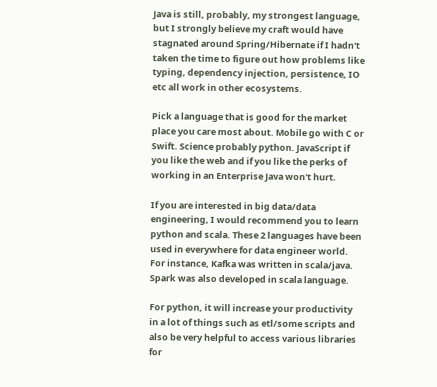Java is still, probably, my strongest language, but I strongly believe my craft would have stagnated around Spring/Hibernate if I hadn't taken the time to figure out how problems like typing, dependency injection, persistence, IO etc all work in other ecosystems.

Pick a language that is good for the market place you care most about. Mobile go with C or Swift. Science probably python. JavaScript if you like the web and if you like the perks of working in an Enterprise Java won't hurt.

If you are interested in big data/data engineering, I would recommend you to learn python and scala. These 2 languages have been used in everywhere for data engineer world. For instance, Kafka was written in scala/java. Spark was also developed in scala language.

For python, it will increase your productivity in a lot of things such as etl/some scripts and also be very helpful to access various libraries for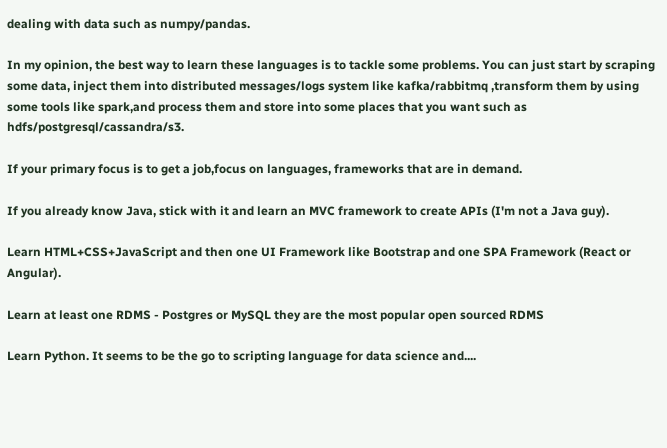dealing with data such as numpy/pandas.

In my opinion, the best way to learn these languages is to tackle some problems. You can just start by scraping some data, inject them into distributed messages/logs system like kafka/rabbitmq ,transform them by using some tools like spark,and process them and store into some places that you want such as hdfs/postgresql/cassandra/s3.

If your primary focus is to get a job,focus on languages, frameworks that are in demand.

If you already know Java, stick with it and learn an MVC framework to create APIs (I'm not a Java guy).

Learn HTML+CSS+JavaScript and then one UI Framework like Bootstrap and one SPA Framework (React or Angular).

Learn at least one RDMS - Postgres or MySQL they are the most popular open sourced RDMS

Learn Python. It seems to be the go to scripting language for data science and....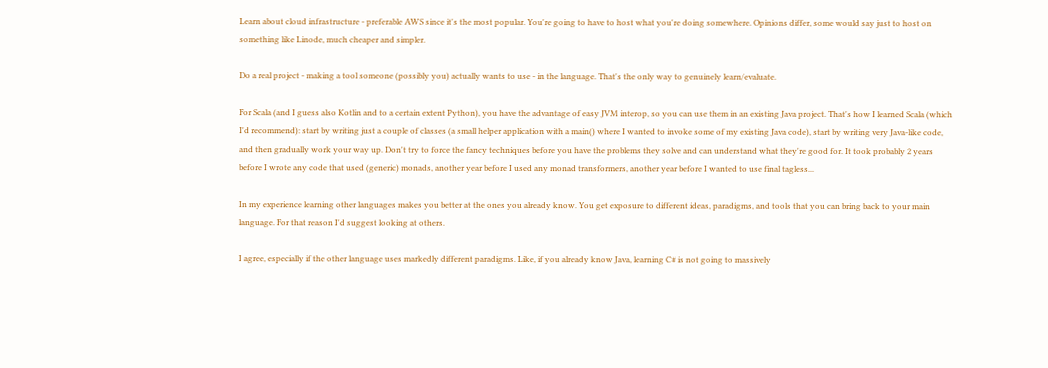Learn about cloud infrastructure - preferable AWS since it's the most popular. You're going to have to host what you're doing somewhere. Opinions differ, some would say just to host on something like Linode, much cheaper and simpler.

Do a real project - making a tool someone (possibly you) actually wants to use - in the language. That's the only way to genuinely learn/evaluate.

For Scala (and I guess also Kotlin and to a certain extent Python), you have the advantage of easy JVM interop, so you can use them in an existing Java project. That's how I learned Scala (which I'd recommend): start by writing just a couple of classes (a small helper application with a main() where I wanted to invoke some of my existing Java code), start by writing very Java-like code, and then gradually work your way up. Don't try to force the fancy techniques before you have the problems they solve and can understand what they're good for. It took probably 2 years before I wrote any code that used (generic) monads, another year before I used any monad transformers, another year before I wanted to use final tagless...

In my experience learning other languages makes you better at the ones you already know. You get exposure to different ideas, paradigms, and tools that you can bring back to your main language. For that reason I'd suggest looking at others.

I agree, especially if the other language uses markedly different paradigms. Like, if you already know Java, learning C# is not going to massively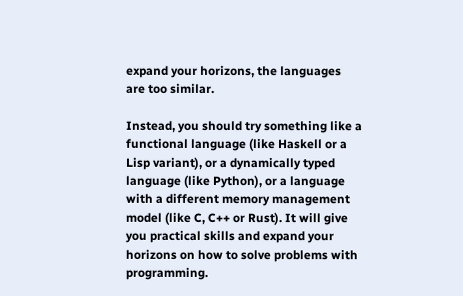expand your horizons, the languages are too similar.

Instead, you should try something like a functional language (like Haskell or a Lisp variant), or a dynamically typed language (like Python), or a language with a different memory management model (like C, C++ or Rust). It will give you practical skills and expand your horizons on how to solve problems with programming.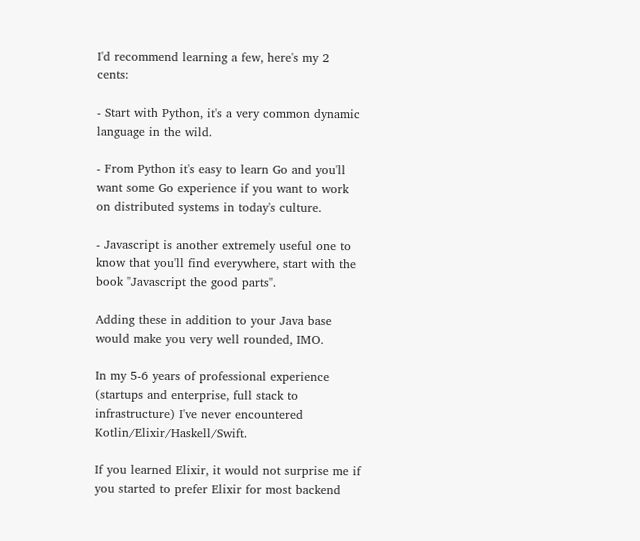I'd recommend learning a few, here's my 2 cents:

- Start with Python, it's a very common dynamic language in the wild.

- From Python it's easy to learn Go and you'll want some Go experience if you want to work on distributed systems in today's culture.

- Javascript is another extremely useful one to know that you'll find everywhere, start with the book "Javascript the good parts".

Adding these in addition to your Java base would make you very well rounded, IMO.

In my 5-6 years of professional experience (startups and enterprise, full stack to infrastructure) I've never encountered Kotlin/Elixir/Haskell/Swift.

If you learned Elixir, it would not surprise me if you started to prefer Elixir for most backend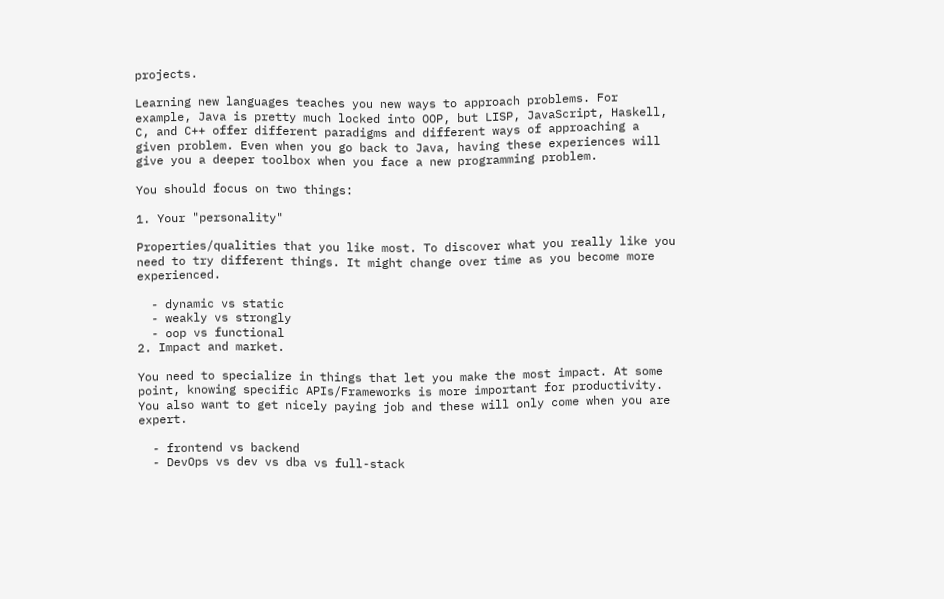projects.

Learning new languages teaches you new ways to approach problems. For example, Java is pretty much locked into OOP, but LISP, JavaScript, Haskell, C, and C++ offer different paradigms and different ways of approaching a given problem. Even when you go back to Java, having these experiences will give you a deeper toolbox when you face a new programming problem.

You should focus on two things:

1. Your "personality"

Properties/qualities that you like most. To discover what you really like you need to try different things. It might change over time as you become more experienced.

  - dynamic vs static
  - weakly vs strongly
  - oop vs functional
2. Impact and market.

You need to specialize in things that let you make the most impact. At some point, knowing specific APIs/Frameworks is more important for productivity. You also want to get nicely paying job and these will only come when you are expert.

  - frontend vs backend
  - DevOps vs dev vs dba vs full-stack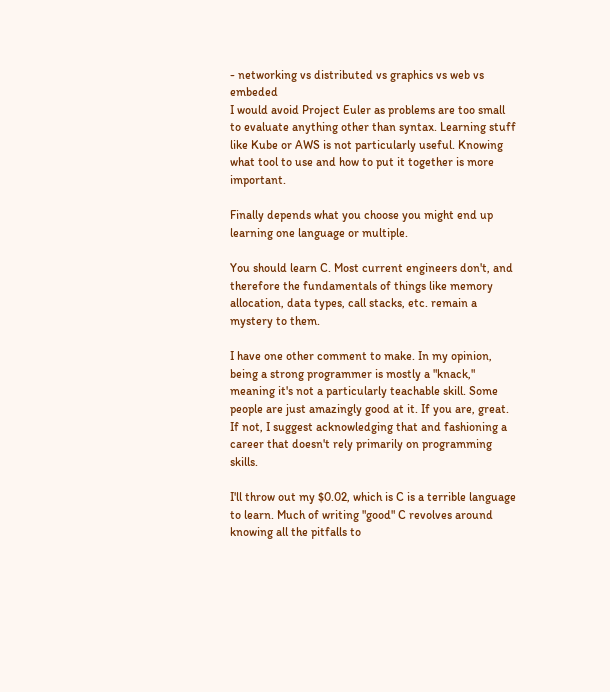- networking vs distributed vs graphics vs web vs embeded
I would avoid Project Euler as problems are too small to evaluate anything other than syntax. Learning stuff like Kube or AWS is not particularly useful. Knowing what tool to use and how to put it together is more important.

Finally depends what you choose you might end up learning one language or multiple.

You should learn C. Most current engineers don't, and therefore the fundamentals of things like memory allocation, data types, call stacks, etc. remain a mystery to them.

I have one other comment to make. In my opinion, being a strong programmer is mostly a "knack," meaning it's not a particularly teachable skill. Some people are just amazingly good at it. If you are, great. If not, I suggest acknowledging that and fashioning a career that doesn't rely primarily on programming skills.

I'll throw out my $0.02, which is C is a terrible language to learn. Much of writing "good" C revolves around knowing all the pitfalls to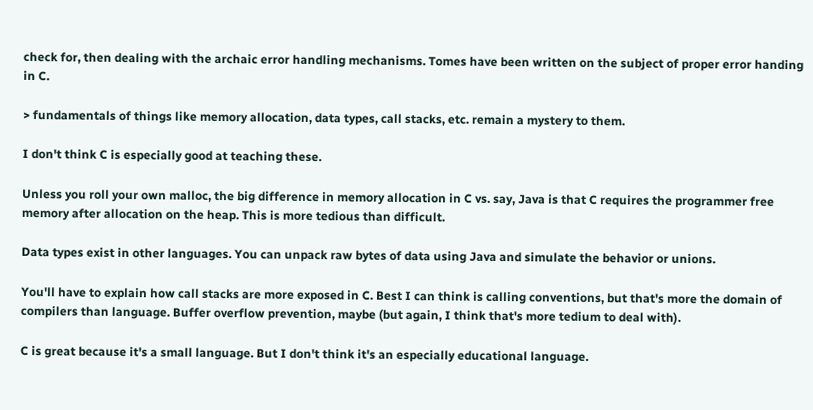check for, then dealing with the archaic error handling mechanisms. Tomes have been written on the subject of proper error handing in C.

> fundamentals of things like memory allocation, data types, call stacks, etc. remain a mystery to them.

I don't think C is especially good at teaching these.

Unless you roll your own malloc, the big difference in memory allocation in C vs. say, Java is that C requires the programmer free memory after allocation on the heap. This is more tedious than difficult.

Data types exist in other languages. You can unpack raw bytes of data using Java and simulate the behavior or unions.

You'll have to explain how call stacks are more exposed in C. Best I can think is calling conventions, but that's more the domain of compilers than language. Buffer overflow prevention, maybe (but again, I think that's more tedium to deal with).

C is great because it's a small language. But I don't think it's an especially educational language.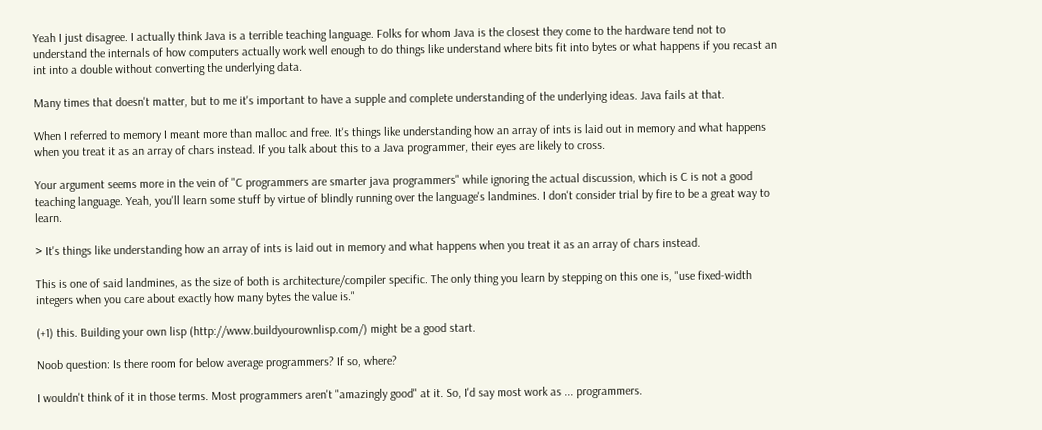Yeah I just disagree. I actually think Java is a terrible teaching language. Folks for whom Java is the closest they come to the hardware tend not to understand the internals of how computers actually work well enough to do things like understand where bits fit into bytes or what happens if you recast an int into a double without converting the underlying data.

Many times that doesn't matter, but to me it's important to have a supple and complete understanding of the underlying ideas. Java fails at that.

When I referred to memory I meant more than malloc and free. It's things like understanding how an array of ints is laid out in memory and what happens when you treat it as an array of chars instead. If you talk about this to a Java programmer, their eyes are likely to cross.

Your argument seems more in the vein of "C programmers are smarter java programmers" while ignoring the actual discussion, which is C is not a good teaching language. Yeah, you'll learn some stuff by virtue of blindly running over the language's landmines. I don't consider trial by fire to be a great way to learn.

> It's things like understanding how an array of ints is laid out in memory and what happens when you treat it as an array of chars instead.

This is one of said landmines, as the size of both is architecture/compiler specific. The only thing you learn by stepping on this one is, "use fixed-width integers when you care about exactly how many bytes the value is."

(+1) this. Building your own lisp (http://www.buildyourownlisp.com/) might be a good start.

Noob question: Is there room for below average programmers? If so, where?

I wouldn't think of it in those terms. Most programmers aren't "amazingly good" at it. So, I'd say most work as ... programmers.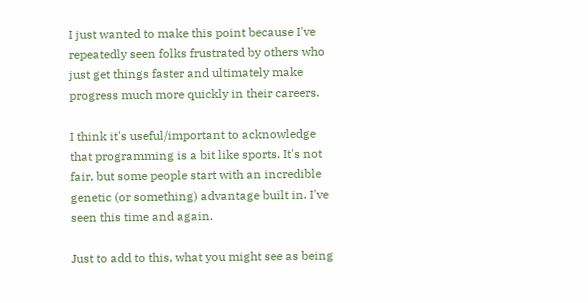I just wanted to make this point because I've repeatedly seen folks frustrated by others who just get things faster and ultimately make progress much more quickly in their careers.

I think it's useful/important to acknowledge that programming is a bit like sports. It's not fair, but some people start with an incredible genetic (or something) advantage built in. I've seen this time and again.

Just to add to this, what you might see as being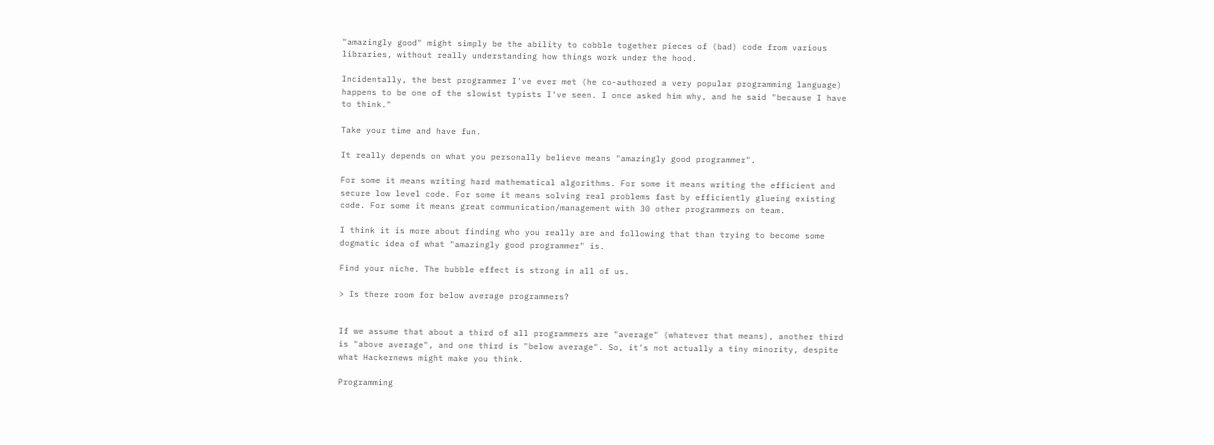"amazingly good" might simply be the ability to cobble together pieces of (bad) code from various libraries, without really understanding how things work under the hood.

Incidentally, the best programmer I've ever met (he co-authored a very popular programming language) happens to be one of the slowist typists I've seen. I once asked him why, and he said "because I have to think."

Take your time and have fun.

It really depends on what you personally believe means "amazingly good programmer".

For some it means writing hard mathematical algorithms. For some it means writing the efficient and secure low level code. For some it means solving real problems fast by efficiently glueing existing code. For some it means great communication/management with 30 other programmers on team.

I think it is more about finding who you really are and following that than trying to become some dogmatic idea of what "amazingly good programmer" is.

Find your niche. The bubble effect is strong in all of us.

> Is there room for below average programmers?


If we assume that about a third of all programmers are "average" (whatever that means), another third is "above average", and one third is "below average". So, it's not actually a tiny minority, despite what Hackernews might make you think.

Programming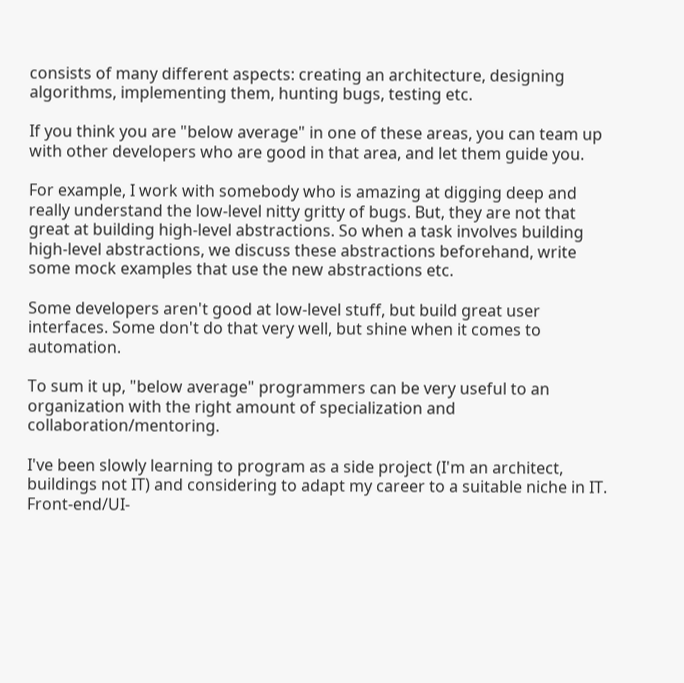consists of many different aspects: creating an architecture, designing algorithms, implementing them, hunting bugs, testing etc.

If you think you are "below average" in one of these areas, you can team up with other developers who are good in that area, and let them guide you.

For example, I work with somebody who is amazing at digging deep and really understand the low-level nitty gritty of bugs. But, they are not that great at building high-level abstractions. So when a task involves building high-level abstractions, we discuss these abstractions beforehand, write some mock examples that use the new abstractions etc.

Some developers aren't good at low-level stuff, but build great user interfaces. Some don't do that very well, but shine when it comes to automation.

To sum it up, "below average" programmers can be very useful to an organization with the right amount of specialization and collaboration/mentoring.

I've been slowly learning to program as a side project (I'm an architect, buildings not IT) and considering to adapt my career to a suitable niche in IT. Front-end/UI-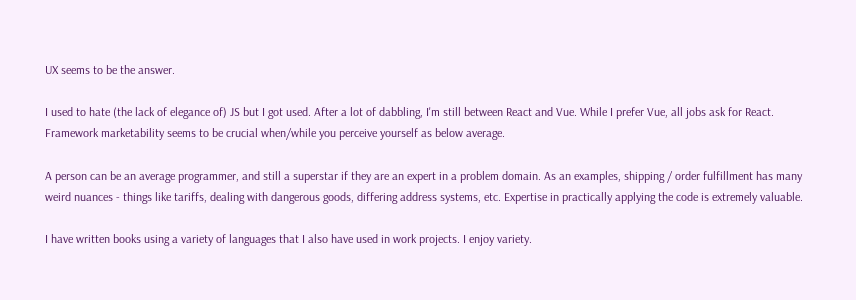UX seems to be the answer.

I used to hate (the lack of elegance of) JS but I got used. After a lot of dabbling, I'm still between React and Vue. While I prefer Vue, all jobs ask for React. Framework marketability seems to be crucial when/while you perceive yourself as below average.

A person can be an average programmer, and still a superstar if they are an expert in a problem domain. As an examples, shipping / order fulfillment has many weird nuances - things like tariffs, dealing with dangerous goods, differing address systems, etc. Expertise in practically applying the code is extremely valuable.

I have written books using a variety of languages that I also have used in work projects. I enjoy variety.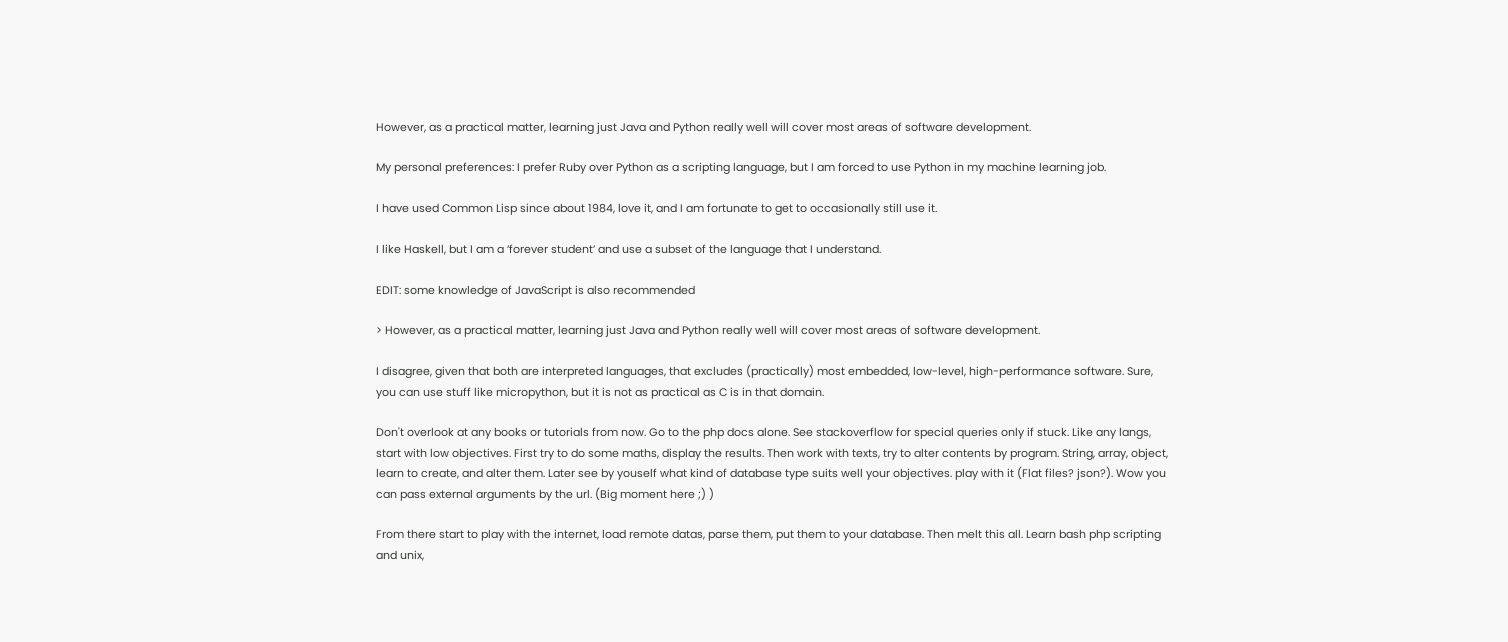However, as a practical matter, learning just Java and Python really well will cover most areas of software development.

My personal preferences: I prefer Ruby over Python as a scripting language, but I am forced to use Python in my machine learning job.

I have used Common Lisp since about 1984, love it, and I am fortunate to get to occasionally still use it.

I like Haskell, but I am a ‘forever student’ and use a subset of the language that I understand.

EDIT: some knowledge of JavaScript is also recommended

> However, as a practical matter, learning just Java and Python really well will cover most areas of software development.

I disagree, given that both are interpreted languages, that excludes (practically) most embedded, low-level, high-performance software. Sure, you can use stuff like micropython, but it is not as practical as C is in that domain.

Don't overlook at any books or tutorials from now. Go to the php docs alone. See stackoverflow for special queries only if stuck. Like any langs, start with low objectives. First try to do some maths, display the results. Then work with texts, try to alter contents by program. String, array, object, learn to create, and alter them. Later see by youself what kind of database type suits well your objectives. play with it (Flat files? json?). Wow you can pass external arguments by the url. (Big moment here ;) )

From there start to play with the internet, load remote datas, parse them, put them to your database. Then melt this all. Learn bash php scripting and unix,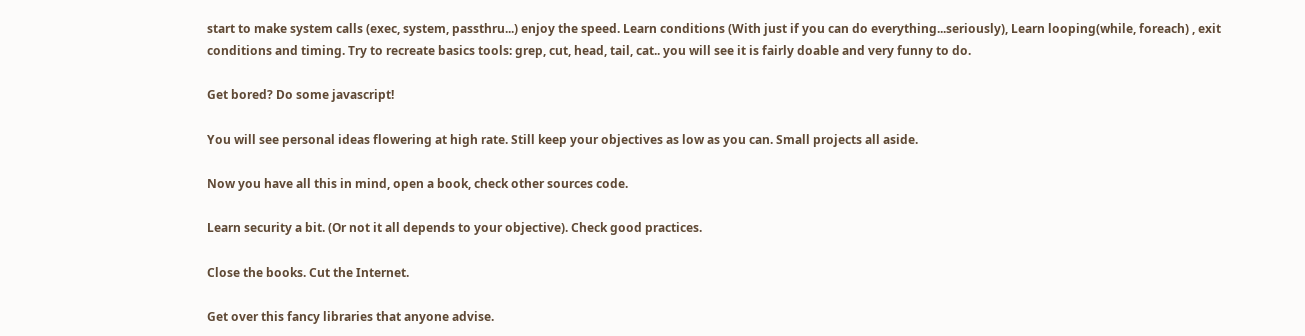start to make system calls (exec, system, passthru...) enjoy the speed. Learn conditions (With just if you can do everything...seriously), Learn looping(while, foreach) , exit conditions and timing. Try to recreate basics tools: grep, cut, head, tail, cat.. you will see it is fairly doable and very funny to do.

Get bored? Do some javascript!

You will see personal ideas flowering at high rate. Still keep your objectives as low as you can. Small projects all aside.

Now you have all this in mind, open a book, check other sources code.

Learn security a bit. (Or not it all depends to your objective). Check good practices.

Close the books. Cut the Internet.

Get over this fancy libraries that anyone advise.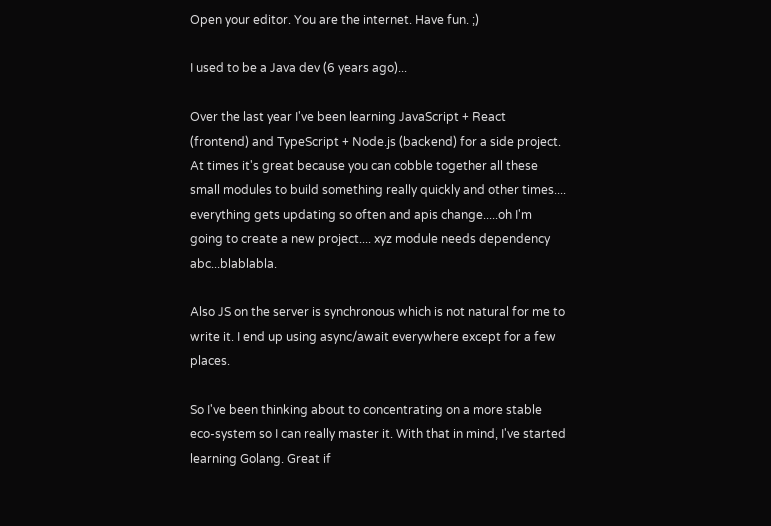Open your editor. You are the internet. Have fun. ;)

I used to be a Java dev (6 years ago)...

Over the last year I've been learning JavaScript + React (frontend) and TypeScript + Node.js (backend) for a side project. At times it's great because you can cobble together all these small modules to build something really quickly and other times.... everything gets updating so often and apis change.....oh I'm going to create a new project.... xyz module needs dependency abc...blablabla.

Also JS on the server is synchronous which is not natural for me to write it. I end up using async/await everywhere except for a few places.

So I've been thinking about to concentrating on a more stable eco-system so I can really master it. With that in mind, I've started learning Golang. Great if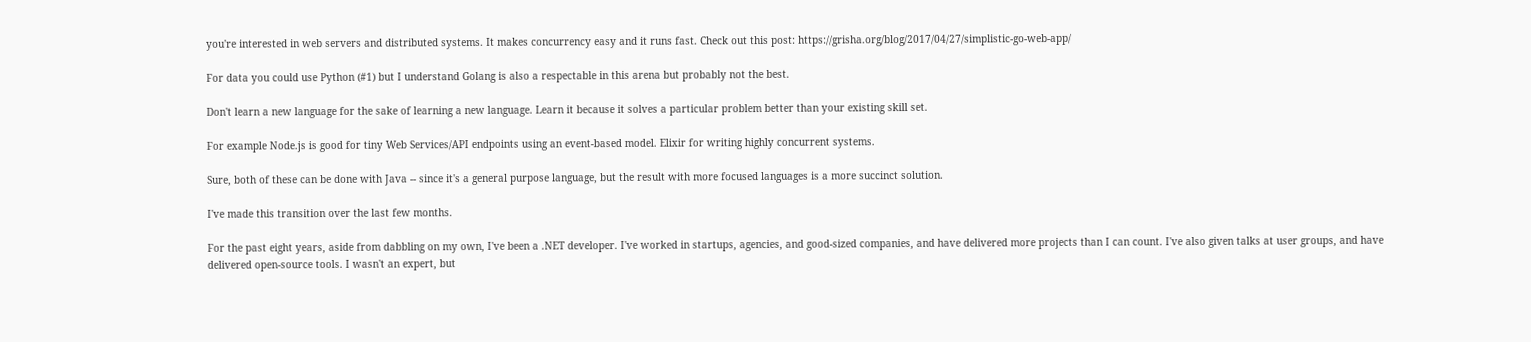you're interested in web servers and distributed systems. It makes concurrency easy and it runs fast. Check out this post: https://grisha.org/blog/2017/04/27/simplistic-go-web-app/

For data you could use Python (#1) but I understand Golang is also a respectable in this arena but probably not the best.

Don't learn a new language for the sake of learning a new language. Learn it because it solves a particular problem better than your existing skill set.

For example Node.js is good for tiny Web Services/API endpoints using an event-based model. Elixir for writing highly concurrent systems.

Sure, both of these can be done with Java -- since it's a general purpose language, but the result with more focused languages is a more succinct solution.

I've made this transition over the last few months.

For the past eight years, aside from dabbling on my own, I've been a .NET developer. I've worked in startups, agencies, and good-sized companies, and have delivered more projects than I can count. I've also given talks at user groups, and have delivered open-source tools. I wasn't an expert, but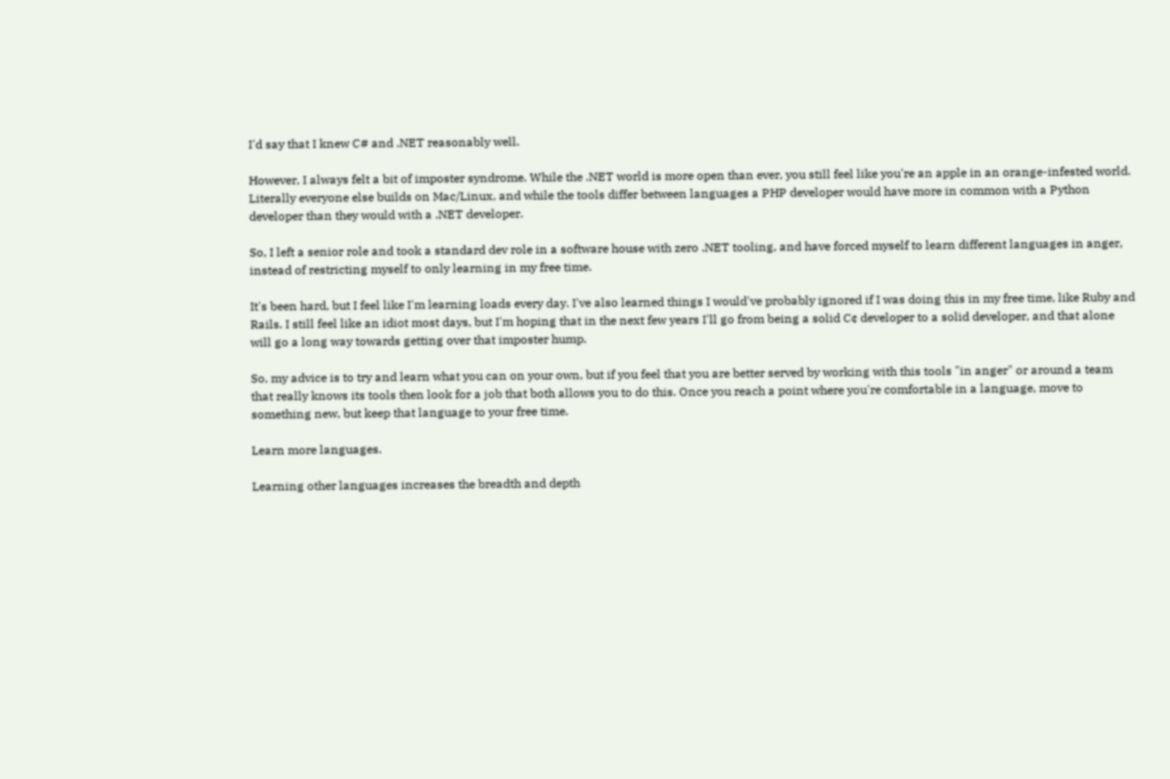I'd say that I knew C# and .NET reasonably well.

However, I always felt a bit of imposter syndrome. While the .NET world is more open than ever, you still feel like you're an apple in an orange-infested world. Literally everyone else builds on Mac/Linux, and while the tools differ between languages a PHP developer would have more in common with a Python developer than they would with a .NET developer.

So, I left a senior role and took a standard dev role in a software house with zero .NET tooling, and have forced myself to learn different languages in anger, instead of restricting myself to only learning in my free time.

It's been hard, but I feel like I'm learning loads every day. I've also learned things I would've probably ignored if I was doing this in my free time, like Ruby and Rails. I still feel like an idiot most days, but I'm hoping that in the next few years I'll go from being a solid C¢ developer to a solid developer, and that alone will go a long way towards getting over that imposter hump.

So, my advice is to try and learn what you can on your own, but if you feel that you are better served by working with this tools "in anger" or around a team that really knows its tools then look for a job that both allows you to do this. Once you reach a point where you're comfortable in a language, move to something new, but keep that language to your free time.

Learn more languages.

Learning other languages increases the breadth and depth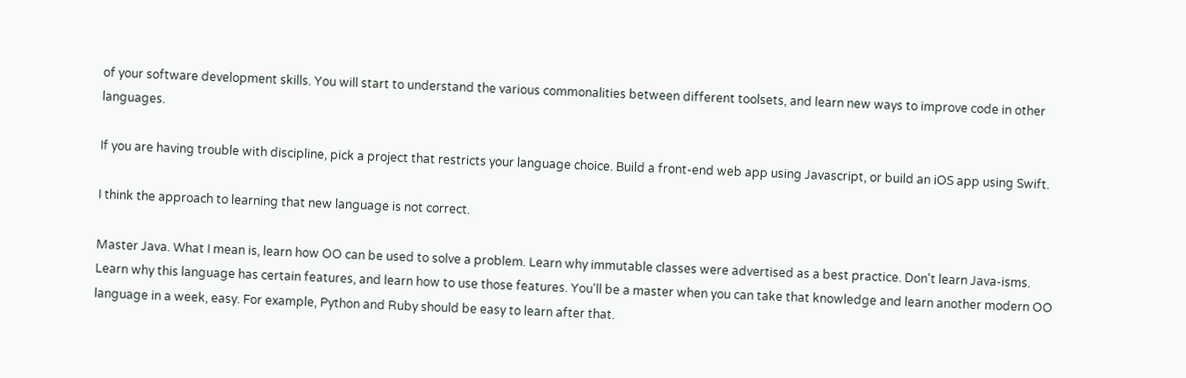of your software development skills. You will start to understand the various commonalities between different toolsets, and learn new ways to improve code in other languages.

If you are having trouble with discipline, pick a project that restricts your language choice. Build a front-end web app using Javascript, or build an iOS app using Swift.

I think the approach to learning that new language is not correct.

Master Java. What I mean is, learn how OO can be used to solve a problem. Learn why immutable classes were advertised as a best practice. Don't learn Java-isms. Learn why this language has certain features, and learn how to use those features. You'll be a master when you can take that knowledge and learn another modern OO language in a week, easy. For example, Python and Ruby should be easy to learn after that.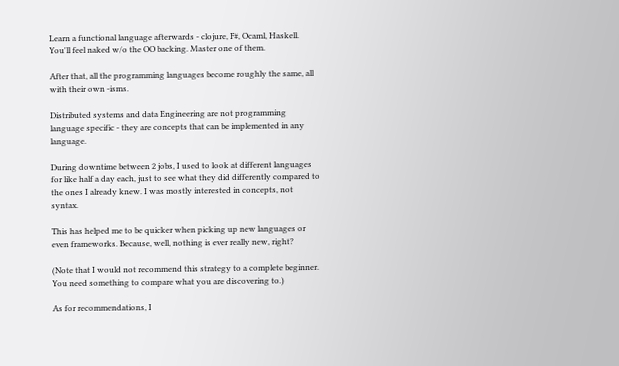Learn a functional language afterwards - clojure, F#, Ocaml, Haskell. You'll feel naked w/o the OO backing. Master one of them.

After that, all the programming languages become roughly the same, all with their own -isms.

Distributed systems and data Engineering are not programming language specific - they are concepts that can be implemented in any language.

During downtime between 2 jobs, I used to look at different languages for like half a day each, just to see what they did differently compared to the ones I already knew. I was mostly interested in concepts, not syntax.

This has helped me to be quicker when picking up new languages or even frameworks. Because, well, nothing is ever really new, right?

(Note that I would not recommend this strategy to a complete beginner. You need something to compare what you are discovering to.)

As for recommendations, I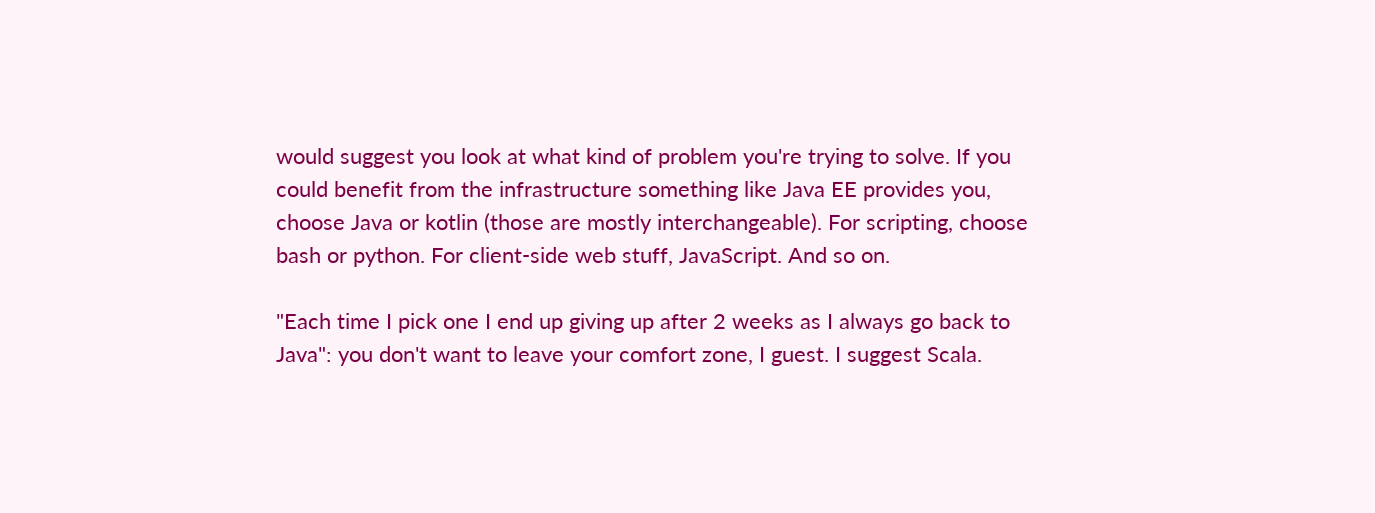would suggest you look at what kind of problem you're trying to solve. If you could benefit from the infrastructure something like Java EE provides you, choose Java or kotlin (those are mostly interchangeable). For scripting, choose bash or python. For client-side web stuff, JavaScript. And so on.

"Each time I pick one I end up giving up after 2 weeks as I always go back to Java": you don't want to leave your comfort zone, I guest. I suggest Scala.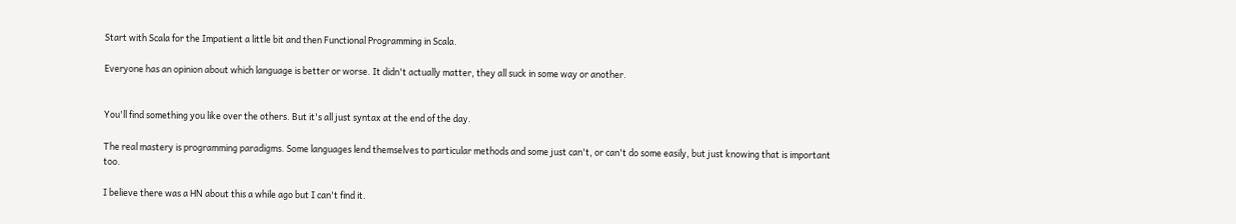Start with Scala for the Impatient a little bit and then Functional Programming in Scala.

Everyone has an opinion about which language is better or worse. It didn't actually matter, they all suck in some way or another.


You'll find something you like over the others. But it's all just syntax at the end of the day.

The real mastery is programming paradigms. Some languages lend themselves to particular methods and some just can't, or can't do some easily, but just knowing that is important too.

I believe there was a HN about this a while ago but I can't find it.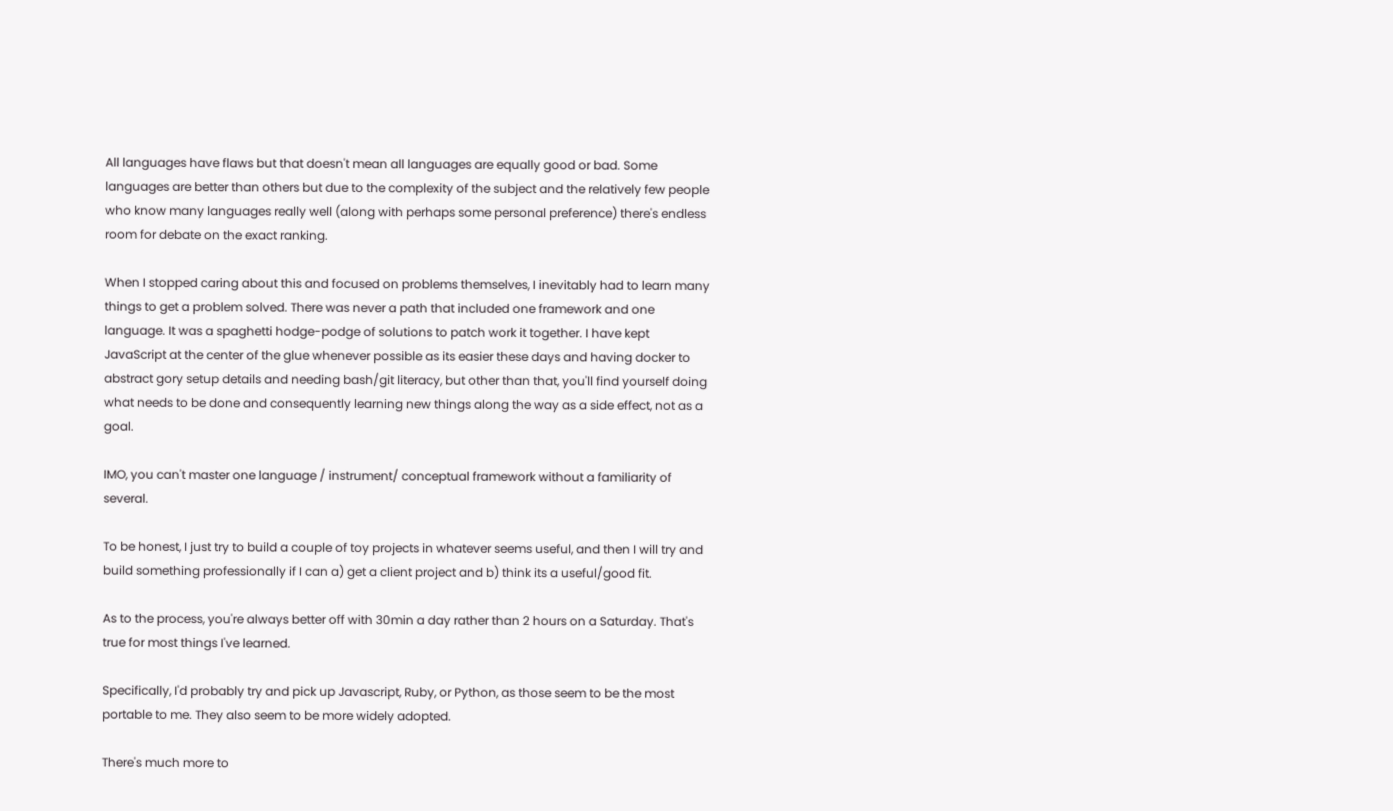All languages have flaws but that doesn't mean all languages are equally good or bad. Some languages are better than others but due to the complexity of the subject and the relatively few people who know many languages really well (along with perhaps some personal preference) there's endless room for debate on the exact ranking.

When I stopped caring about this and focused on problems themselves, I inevitably had to learn many things to get a problem solved. There was never a path that included one framework and one language. It was a spaghetti hodge-podge of solutions to patch work it together. I have kept JavaScript at the center of the glue whenever possible as its easier these days and having docker to abstract gory setup details and needing bash/git literacy, but other than that, you'll find yourself doing what needs to be done and consequently learning new things along the way as a side effect, not as a goal.

IMO, you can't master one language / instrument/ conceptual framework without a familiarity of several.

To be honest, I just try to build a couple of toy projects in whatever seems useful, and then I will try and build something professionally if I can a) get a client project and b) think its a useful/good fit.

As to the process, you're always better off with 30min a day rather than 2 hours on a Saturday. That's true for most things I've learned.

Specifically, I'd probably try and pick up Javascript, Ruby, or Python, as those seem to be the most portable to me. They also seem to be more widely adopted.

There's much more to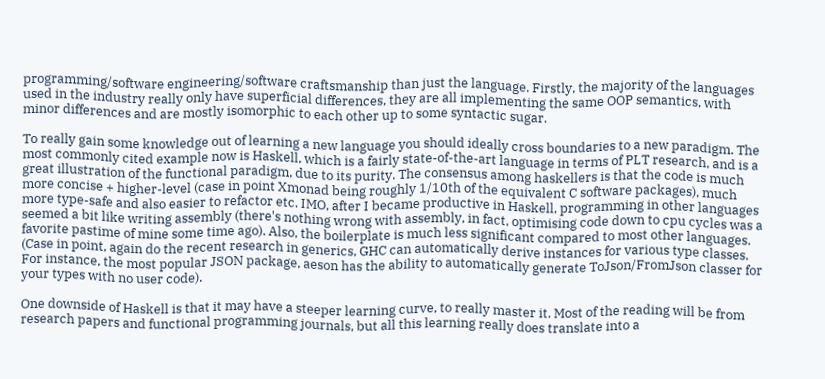programming/software engineering/software craftsmanship than just the language. Firstly, the majority of the languages used in the industry really only have superficial differences, they are all implementing the same OOP semantics, with minor differences and are mostly isomorphic to each other up to some syntactic sugar.

To really gain some knowledge out of learning a new language you should ideally cross boundaries to a new paradigm. The most commonly cited example now is Haskell, which is a fairly state-of-the-art language in terms of PLT research, and is a great illustration of the functional paradigm, due to its purity. The consensus among haskellers is that the code is much more concise + higher-level (case in point Xmonad being roughly 1/10th of the equivalent C software packages), much more type-safe and also easier to refactor etc. IMO, after I became productive in Haskell, programming in other languages seemed a bit like writing assembly (there's nothing wrong with assembly, in fact, optimising code down to cpu cycles was a favorite pastime of mine some time ago). Also, the boilerplate is much less significant compared to most other languages. (Case in point, again do the recent research in generics, GHC can automatically derive instances for various type classes. For instance, the most popular JSON package, aeson has the ability to automatically generate ToJson/FromJson classer for your types with no user code).

One downside of Haskell is that it may have a steeper learning curve, to really master it. Most of the reading will be from research papers and functional programming journals, but all this learning really does translate into a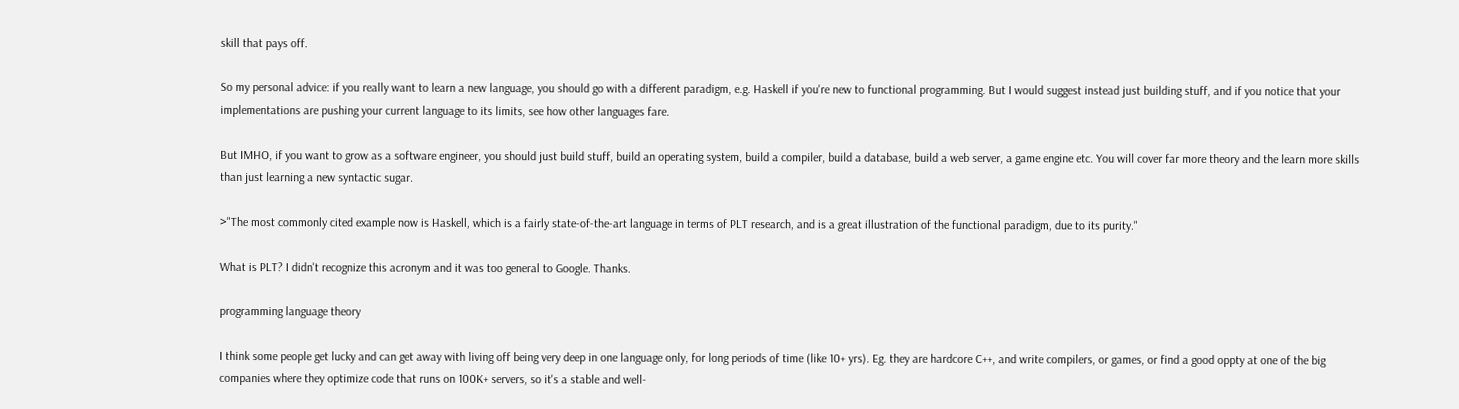skill that pays off.

So my personal advice: if you really want to learn a new language, you should go with a different paradigm, e.g. Haskell if you're new to functional programming. But I would suggest instead just building stuff, and if you notice that your implementations are pushing your current language to its limits, see how other languages fare.

But IMHO, if you want to grow as a software engineer, you should just build stuff, build an operating system, build a compiler, build a database, build a web server, a game engine etc. You will cover far more theory and the learn more skills than just learning a new syntactic sugar.

>"The most commonly cited example now is Haskell, which is a fairly state-of-the-art language in terms of PLT research, and is a great illustration of the functional paradigm, due to its purity."

What is PLT? I didn't recognize this acronym and it was too general to Google. Thanks.

programming language theory

I think some people get lucky and can get away with living off being very deep in one language only, for long periods of time (like 10+ yrs). Eg. they are hardcore C++, and write compilers, or games, or find a good oppty at one of the big companies where they optimize code that runs on 100K+ servers, so it's a stable and well-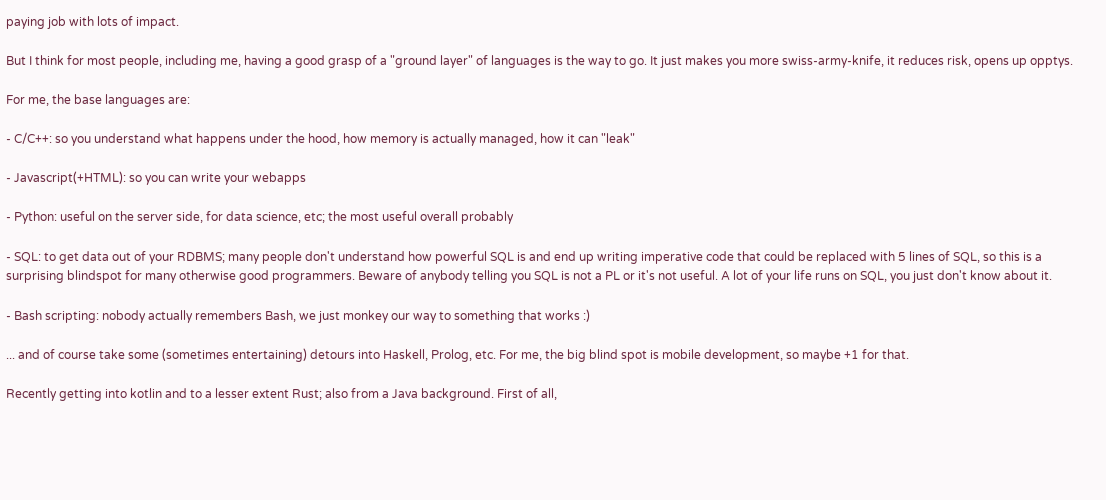paying job with lots of impact.

But I think for most people, including me, having a good grasp of a "ground layer" of languages is the way to go. It just makes you more swiss-army-knife, it reduces risk, opens up opptys.

For me, the base languages are:

- C/C++: so you understand what happens under the hood, how memory is actually managed, how it can "leak"

- Javascript(+HTML): so you can write your webapps

- Python: useful on the server side, for data science, etc; the most useful overall probably

- SQL: to get data out of your RDBMS; many people don't understand how powerful SQL is and end up writing imperative code that could be replaced with 5 lines of SQL, so this is a surprising blindspot for many otherwise good programmers. Beware of anybody telling you SQL is not a PL or it's not useful. A lot of your life runs on SQL, you just don't know about it.

- Bash scripting: nobody actually remembers Bash, we just monkey our way to something that works :)

... and of course take some (sometimes entertaining) detours into Haskell, Prolog, etc. For me, the big blind spot is mobile development, so maybe +1 for that.

Recently getting into kotlin and to a lesser extent Rust; also from a Java background. First of all,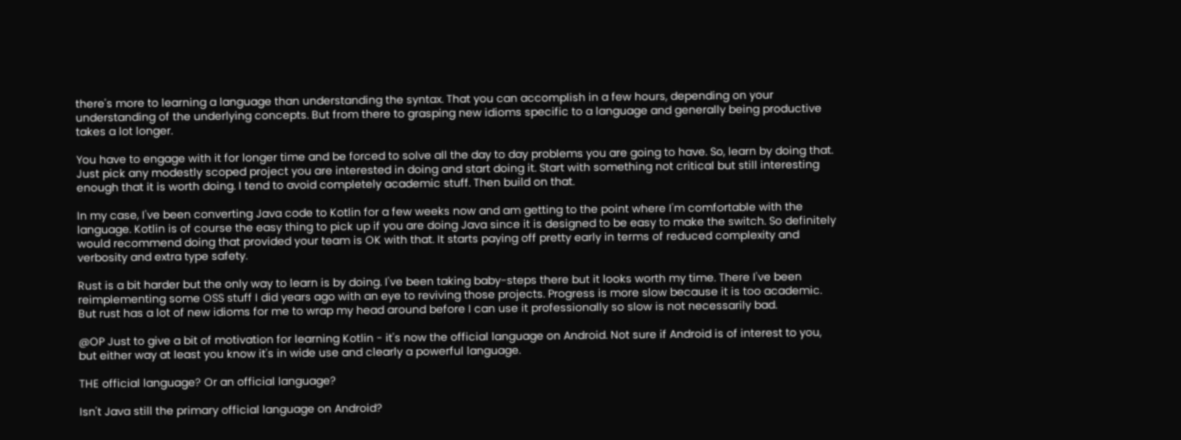there's more to learning a language than understanding the syntax. That you can accomplish in a few hours, depending on your understanding of the underlying concepts. But from there to grasping new idioms specific to a language and generally being productive takes a lot longer.

You have to engage with it for longer time and be forced to solve all the day to day problems you are going to have. So, learn by doing that. Just pick any modestly scoped project you are interested in doing and start doing it. Start with something not critical but still interesting enough that it is worth doing. I tend to avoid completely academic stuff. Then build on that.

In my case, I've been converting Java code to Kotlin for a few weeks now and am getting to the point where I'm comfortable with the language. Kotlin is of course the easy thing to pick up if you are doing Java since it is designed to be easy to make the switch. So definitely would recommend doing that provided your team is OK with that. It starts paying off pretty early in terms of reduced complexity and verbosity and extra type safety.

Rust is a bit harder but the only way to learn is by doing. I've been taking baby-steps there but it looks worth my time. There I've been reimplementing some OSS stuff I did years ago with an eye to reviving those projects. Progress is more slow because it is too academic. But rust has a lot of new idioms for me to wrap my head around before I can use it professionally so slow is not necessarily bad.

@OP Just to give a bit of motivation for learning Kotlin - it's now the official language on Android. Not sure if Android is of interest to you, but either way at least you know it's in wide use and clearly a powerful language.

THE official language? Or an official language?

Isn't Java still the primary official language on Android?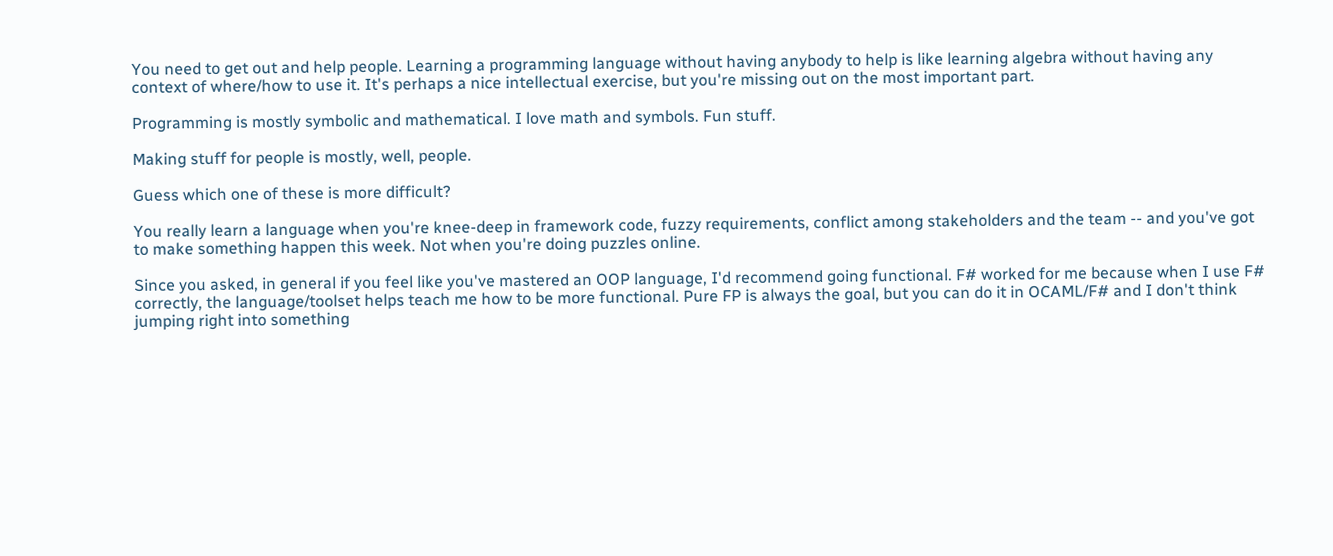You need to get out and help people. Learning a programming language without having anybody to help is like learning algebra without having any context of where/how to use it. It's perhaps a nice intellectual exercise, but you're missing out on the most important part.

Programming is mostly symbolic and mathematical. I love math and symbols. Fun stuff.

Making stuff for people is mostly, well, people.

Guess which one of these is more difficult?

You really learn a language when you're knee-deep in framework code, fuzzy requirements, conflict among stakeholders and the team -- and you've got to make something happen this week. Not when you're doing puzzles online.

Since you asked, in general if you feel like you've mastered an OOP language, I'd recommend going functional. F# worked for me because when I use F# correctly, the language/toolset helps teach me how to be more functional. Pure FP is always the goal, but you can do it in OCAML/F# and I don't think jumping right into something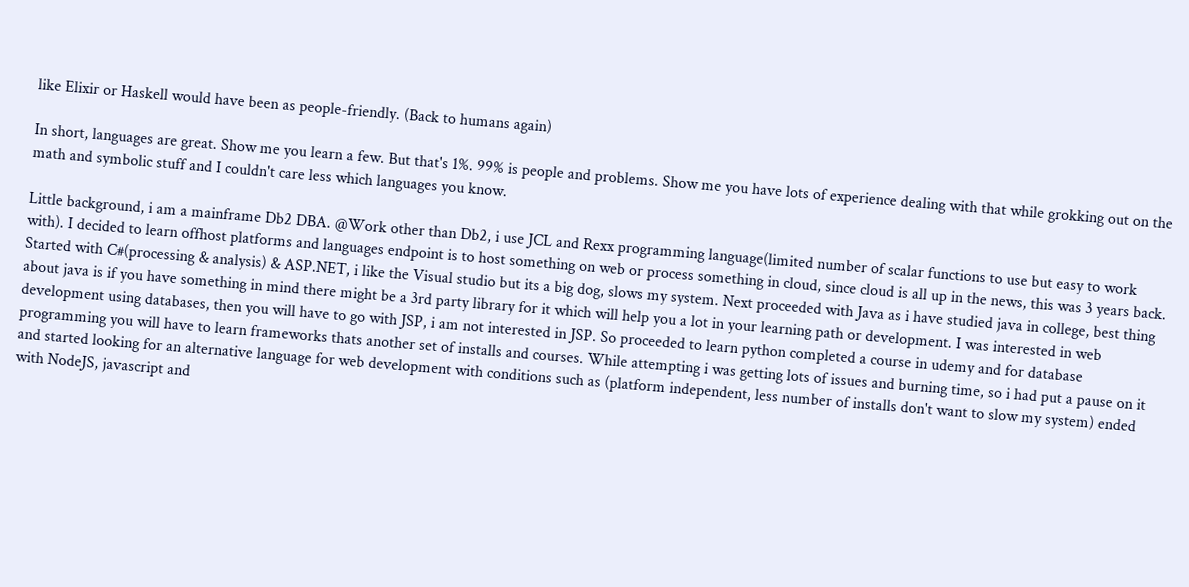like Elixir or Haskell would have been as people-friendly. (Back to humans again)

In short, languages are great. Show me you learn a few. But that's 1%. 99% is people and problems. Show me you have lots of experience dealing with that while grokking out on the math and symbolic stuff and I couldn't care less which languages you know.

Little background, i am a mainframe Db2 DBA. @Work other than Db2, i use JCL and Rexx programming language(limited number of scalar functions to use but easy to work with). I decided to learn offhost platforms and languages endpoint is to host something on web or process something in cloud, since cloud is all up in the news, this was 3 years back. Started with C#(processing & analysis) & ASP.NET, i like the Visual studio but its a big dog, slows my system. Next proceeded with Java as i have studied java in college, best thing about java is if you have something in mind there might be a 3rd party library for it which will help you a lot in your learning path or development. I was interested in web development using databases, then you will have to go with JSP, i am not interested in JSP. So proceeded to learn python completed a course in udemy and for database programming you will have to learn frameworks thats another set of installs and courses. While attempting i was getting lots of issues and burning time, so i had put a pause on it and started looking for an alternative language for web development with conditions such as (platform independent, less number of installs don't want to slow my system) ended with NodeJS, javascript and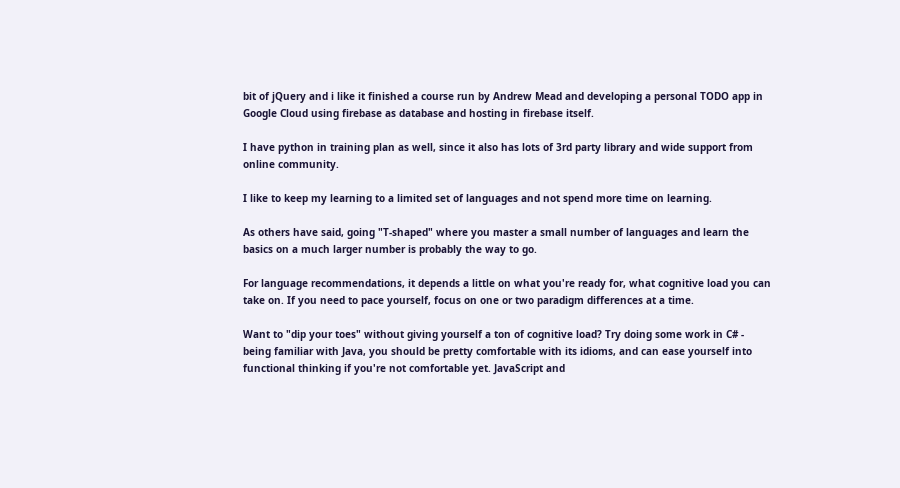bit of jQuery and i like it finished a course run by Andrew Mead and developing a personal TODO app in Google Cloud using firebase as database and hosting in firebase itself.

I have python in training plan as well, since it also has lots of 3rd party library and wide support from online community.

I like to keep my learning to a limited set of languages and not spend more time on learning.

As others have said, going "T-shaped" where you master a small number of languages and learn the basics on a much larger number is probably the way to go.

For language recommendations, it depends a little on what you're ready for, what cognitive load you can take on. If you need to pace yourself, focus on one or two paradigm differences at a time.

Want to "dip your toes" without giving yourself a ton of cognitive load? Try doing some work in C# - being familiar with Java, you should be pretty comfortable with its idioms, and can ease yourself into functional thinking if you're not comfortable yet. JavaScript and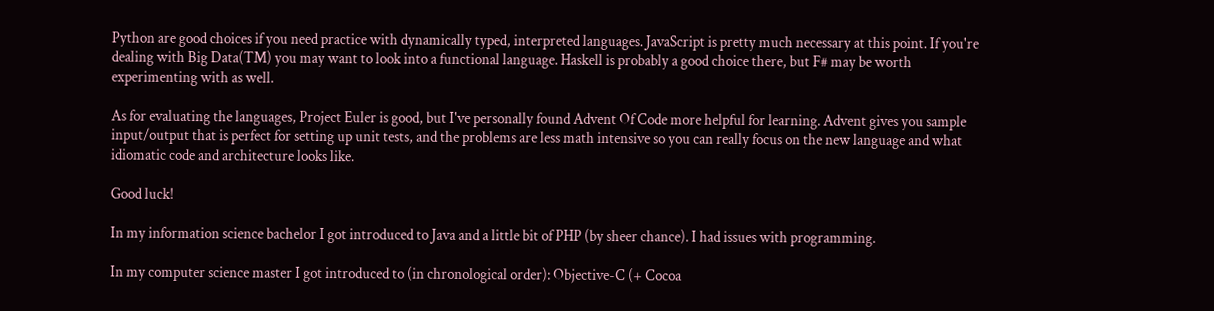Python are good choices if you need practice with dynamically typed, interpreted languages. JavaScript is pretty much necessary at this point. If you're dealing with Big Data(TM) you may want to look into a functional language. Haskell is probably a good choice there, but F# may be worth experimenting with as well.

As for evaluating the languages, Project Euler is good, but I've personally found Advent Of Code more helpful for learning. Advent gives you sample input/output that is perfect for setting up unit tests, and the problems are less math intensive so you can really focus on the new language and what idiomatic code and architecture looks like.

Good luck!

In my information science bachelor I got introduced to Java and a little bit of PHP (by sheer chance). I had issues with programming.

In my computer science master I got introduced to (in chronological order): Objective-C (+ Cocoa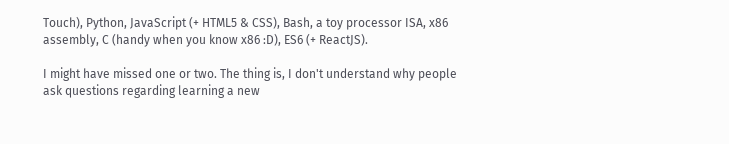Touch), Python, JavaScript (+ HTML5 & CSS), Bash, a toy processor ISA, x86 assembly, C (handy when you know x86 :D), ES6 (+ ReactJS).

I might have missed one or two. The thing is, I don't understand why people ask questions regarding learning a new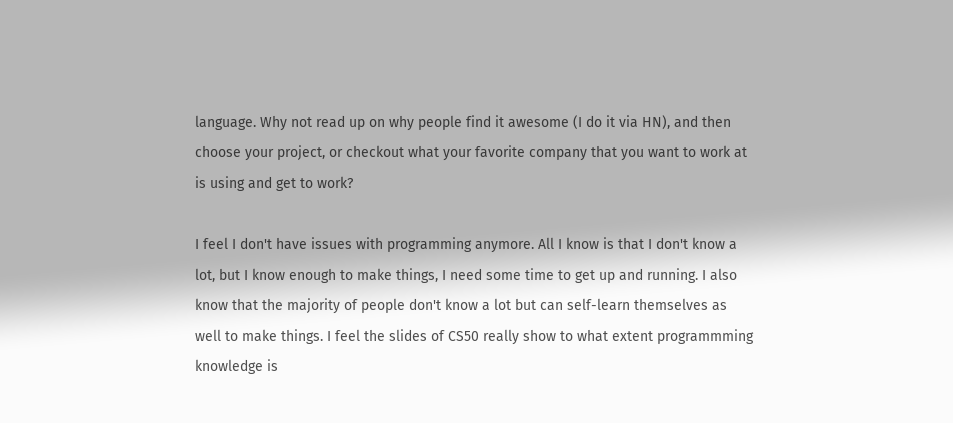language. Why not read up on why people find it awesome (I do it via HN), and then choose your project, or checkout what your favorite company that you want to work at is using and get to work?

I feel I don't have issues with programming anymore. All I know is that I don't know a lot, but I know enough to make things, I need some time to get up and running. I also know that the majority of people don't know a lot but can self-learn themselves as well to make things. I feel the slides of CS50 really show to what extent programmming knowledge is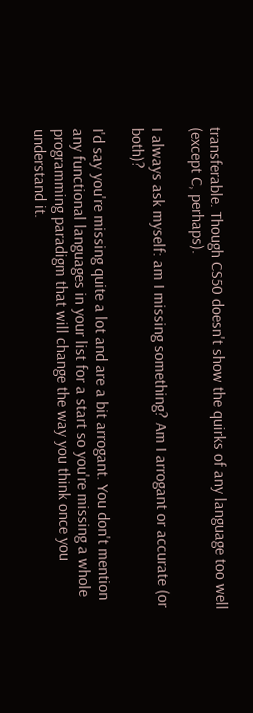transferable. Though CS50 doesn't show the quirks of any language too well (except C, perhaps).

I always ask myself: am I missing something? Am I arrogant or accurate (or both)?

I'd say you're missing quite a lot and are a bit arrogant. You don't mention any functional languages in your list for a start so you're missing a whole programming paradigm that will change the way you think once you understand it.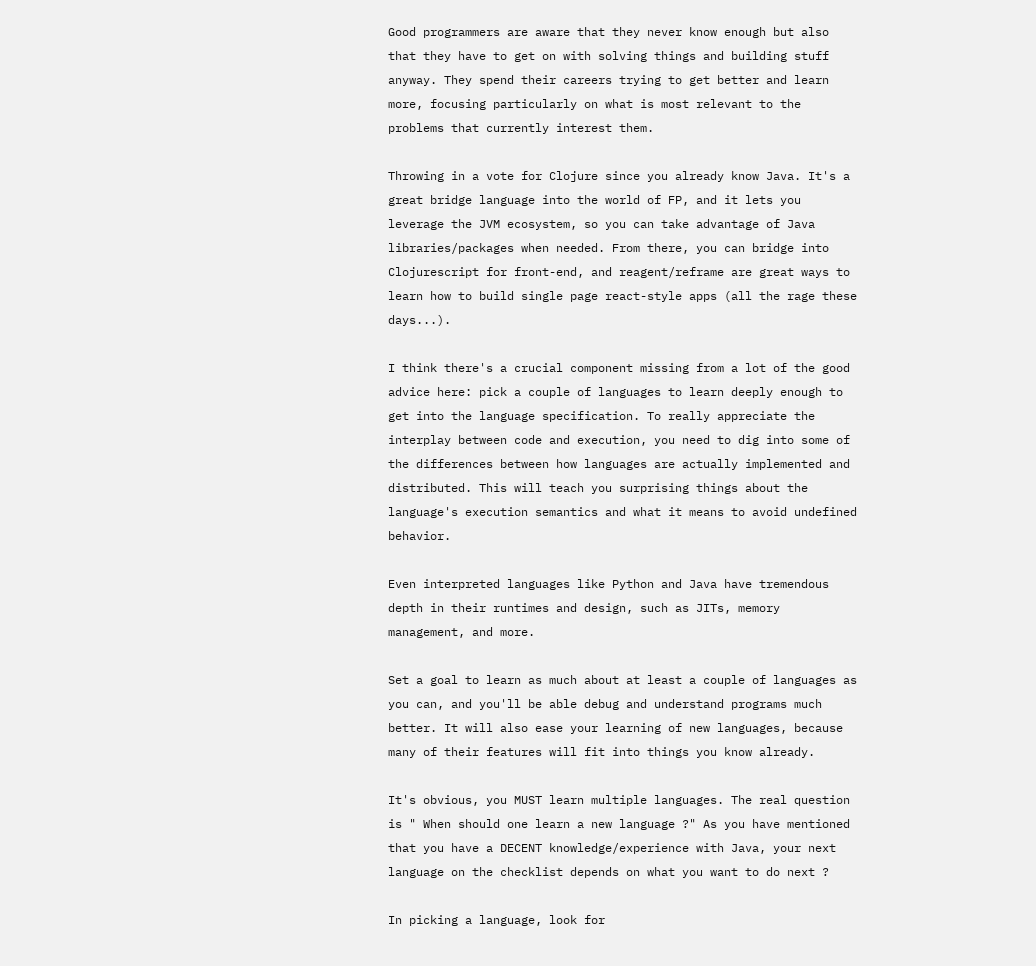Good programmers are aware that they never know enough but also that they have to get on with solving things and building stuff anyway. They spend their careers trying to get better and learn more, focusing particularly on what is most relevant to the problems that currently interest them.

Throwing in a vote for Clojure since you already know Java. It's a great bridge language into the world of FP, and it lets you leverage the JVM ecosystem, so you can take advantage of Java libraries/packages when needed. From there, you can bridge into Clojurescript for front-end, and reagent/reframe are great ways to learn how to build single page react-style apps (all the rage these days...).

I think there's a crucial component missing from a lot of the good advice here: pick a couple of languages to learn deeply enough to get into the language specification. To really appreciate the interplay between code and execution, you need to dig into some of the differences between how languages are actually implemented and distributed. This will teach you surprising things about the language's execution semantics and what it means to avoid undefined behavior.

Even interpreted languages like Python and Java have tremendous depth in their runtimes and design, such as JITs, memory management, and more.

Set a goal to learn as much about at least a couple of languages as you can, and you'll be able debug and understand programs much better. It will also ease your learning of new languages, because many of their features will fit into things you know already.

It's obvious, you MUST learn multiple languages. The real question is " When should one learn a new language ?" As you have mentioned that you have a DECENT knowledge/experience with Java, your next language on the checklist depends on what you want to do next ?

In picking a language, look for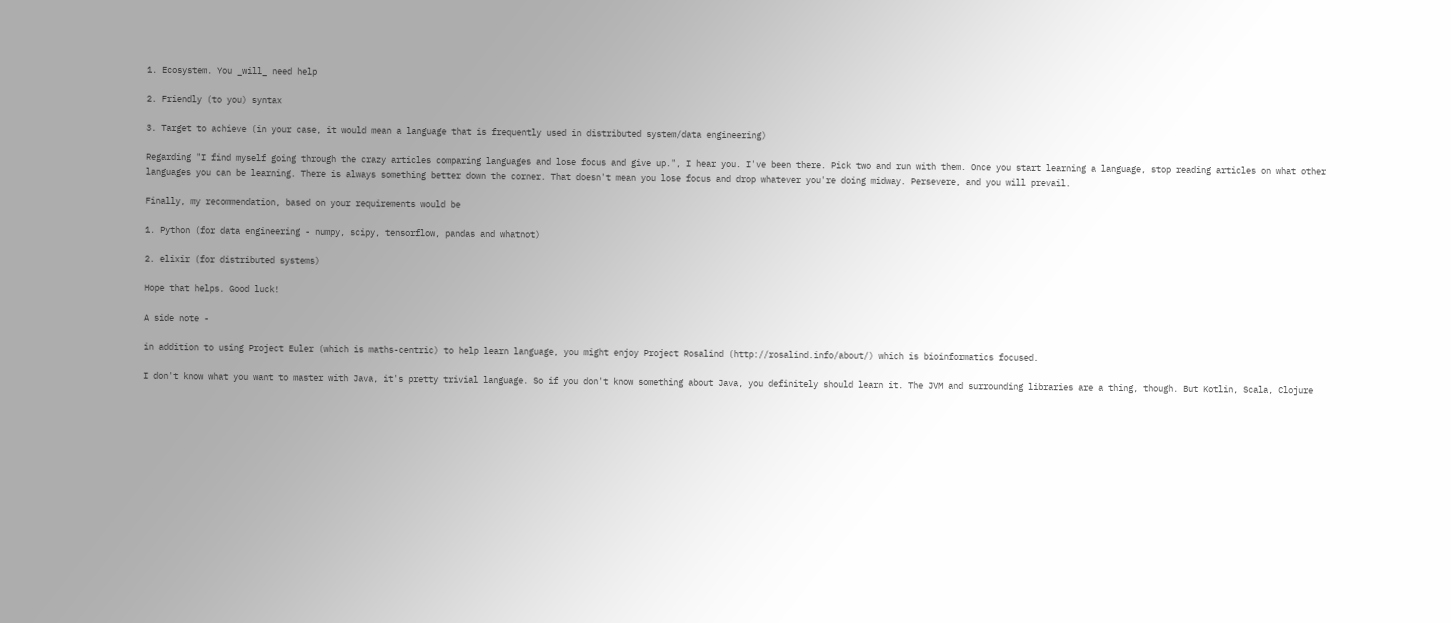1. Ecosystem. You _will_ need help

2. Friendly (to you) syntax

3. Target to achieve (in your case, it would mean a language that is frequently used in distributed system/data engineering)

Regarding "I find myself going through the crazy articles comparing languages and lose focus and give up.", I hear you. I've been there. Pick two and run with them. Once you start learning a language, stop reading articles on what other languages you can be learning. There is always something better down the corner. That doesn't mean you lose focus and drop whatever you're doing midway. Persevere, and you will prevail.

Finally, my recommendation, based on your requirements would be

1. Python (for data engineering - numpy, scipy, tensorflow, pandas and whatnot)

2. elixir (for distributed systems)

Hope that helps. Good luck!

A side note -

in addition to using Project Euler (which is maths-centric) to help learn language, you might enjoy Project Rosalind (http://rosalind.info/about/) which is bioinformatics focused.

I don't know what you want to master with Java, it's pretty trivial language. So if you don't know something about Java, you definitely should learn it. The JVM and surrounding libraries are a thing, though. But Kotlin, Scala, Clojure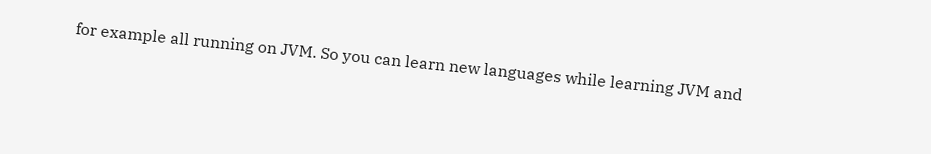for example all running on JVM. So you can learn new languages while learning JVM and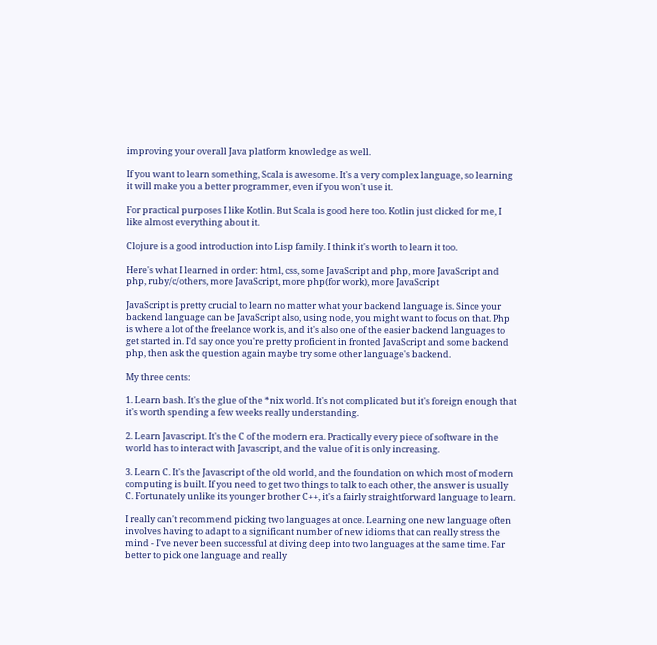improving your overall Java platform knowledge as well.

If you want to learn something, Scala is awesome. It's a very complex language, so learning it will make you a better programmer, even if you won't use it.

For practical purposes I like Kotlin. But Scala is good here too. Kotlin just clicked for me, I like almost everything about it.

Clojure is a good introduction into Lisp family. I think it's worth to learn it too.

Here's what I learned in order: html, css, some JavaScript and php, more JavaScript and php, ruby/c/others, more JavaScript, more php(for work), more JavaScript

JavaScript is pretty crucial to learn no matter what your backend language is. Since your backend language can be JavaScript also, using node, you might want to focus on that. Php is where a lot of the freelance work is, and it's also one of the easier backend languages to get started in. I'd say once you're pretty proficient in fronted JavaScript and some backend php, then ask the question again maybe try some other language's backend.

My three cents:

1. Learn bash. It's the glue of the *nix world. It's not complicated but it's foreign enough that it's worth spending a few weeks really understanding.

2. Learn Javascript. It's the C of the modern era. Practically every piece of software in the world has to interact with Javascript, and the value of it is only increasing.

3. Learn C. It's the Javascript of the old world, and the foundation on which most of modern computing is built. If you need to get two things to talk to each other, the answer is usually C. Fortunately unlike its younger brother C++, it's a fairly straightforward language to learn.

I really can't recommend picking two languages at once. Learning one new language often involves having to adapt to a significant number of new idioms that can really stress the mind - I've never been successful at diving deep into two languages at the same time. Far better to pick one language and really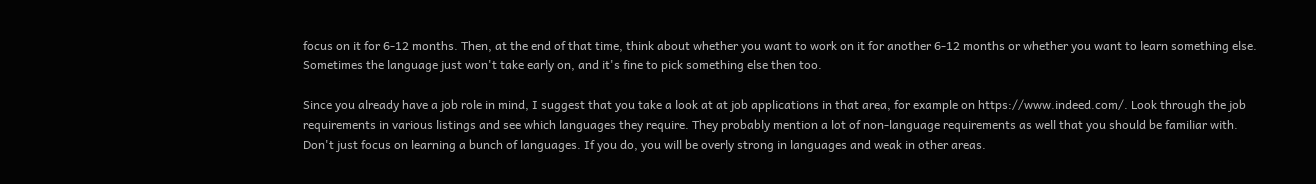focus on it for 6-12 months. Then, at the end of that time, think about whether you want to work on it for another 6-12 months or whether you want to learn something else. Sometimes the language just won't take early on, and it's fine to pick something else then too.

Since you already have a job role in mind, I suggest that you take a look at at job applications in that area, for example on https://www.indeed.com/. Look through the job requirements in various listings and see which languages they require. They probably mention a lot of non-language requirements as well that you should be familiar with. Don't just focus on learning a bunch of languages. If you do, you will be overly strong in languages and weak in other areas.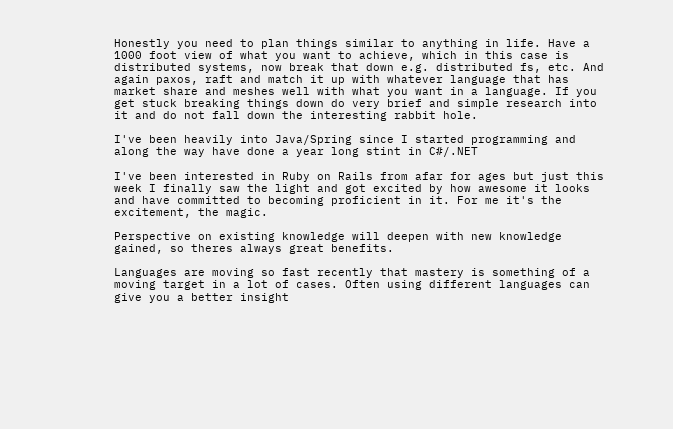Honestly you need to plan things similar to anything in life. Have a 1000 foot view of what you want to achieve, which in this case is distributed systems, now break that down e.g. distributed fs, etc. And again paxos, raft and match it up with whatever language that has market share and meshes well with what you want in a language. If you get stuck breaking things down do very brief and simple research into it and do not fall down the interesting rabbit hole.

I've been heavily into Java/Spring since I started programming and along the way have done a year long stint in C#/.NET

I've been interested in Ruby on Rails from afar for ages but just this week I finally saw the light and got excited by how awesome it looks and have committed to becoming proficient in it. For me it's the excitement, the magic.

Perspective on existing knowledge will deepen with new knowledge gained, so theres always great benefits.

Languages are moving so fast recently that mastery is something of a moving target in a lot of cases. Often using different languages can give you a better insight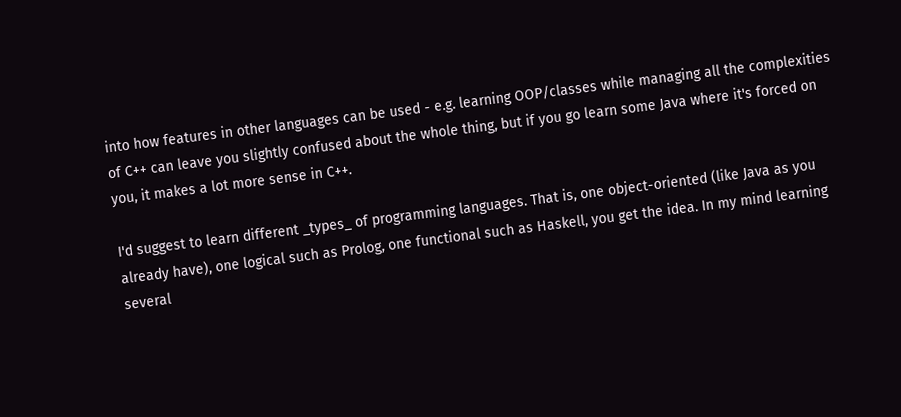into how features in other languages can be used - e.g. learning OOP/classes while managing all the complexities of C++ can leave you slightly confused about the whole thing, but if you go learn some Java where it's forced on you, it makes a lot more sense in C++.

I'd suggest to learn different _types_ of programming languages. That is, one object-oriented (like Java as you already have), one logical such as Prolog, one functional such as Haskell, you get the idea. In my mind learning several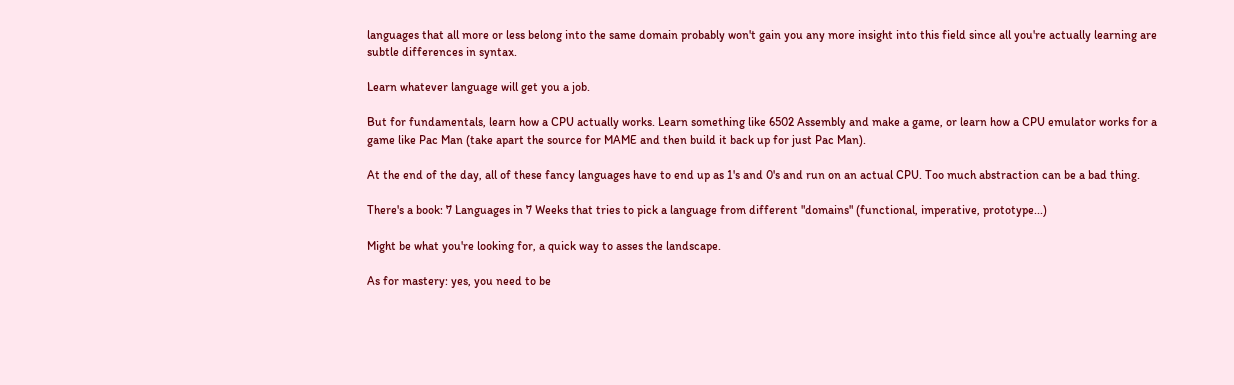languages that all more or less belong into the same domain probably won't gain you any more insight into this field since all you're actually learning are subtle differences in syntax.

Learn whatever language will get you a job.

But for fundamentals, learn how a CPU actually works. Learn something like 6502 Assembly and make a game, or learn how a CPU emulator works for a game like Pac Man (take apart the source for MAME and then build it back up for just Pac Man).

At the end of the day, all of these fancy languages have to end up as 1's and 0's and run on an actual CPU. Too much abstraction can be a bad thing.

There's a book: 7 Languages in 7 Weeks that tries to pick a language from different "domains" (functional, imperative, prototype...)

Might be what you're looking for, a quick way to asses the landscape.

As for mastery: yes, you need to be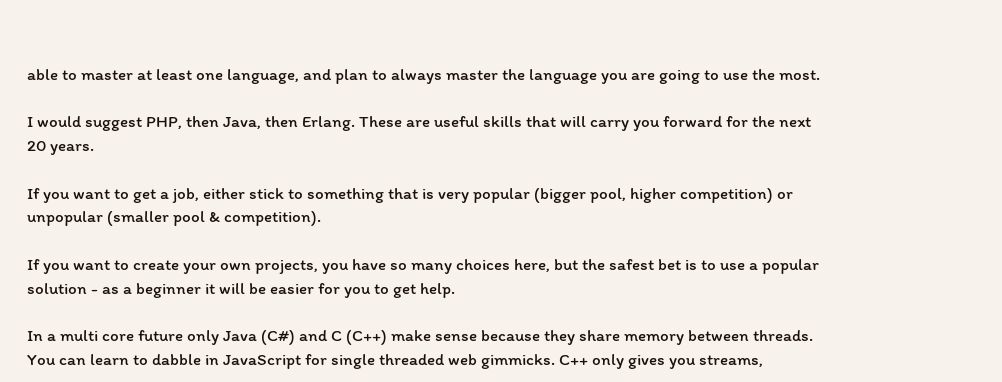able to master at least one language, and plan to always master the language you are going to use the most.

I would suggest PHP, then Java, then Erlang. These are useful skills that will carry you forward for the next 20 years.

If you want to get a job, either stick to something that is very popular (bigger pool, higher competition) or unpopular (smaller pool & competition).

If you want to create your own projects, you have so many choices here, but the safest bet is to use a popular solution - as a beginner it will be easier for you to get help.

In a multi core future only Java (C#) and C (C++) make sense because they share memory between threads. You can learn to dabble in JavaScript for single threaded web gimmicks. C++ only gives you streams,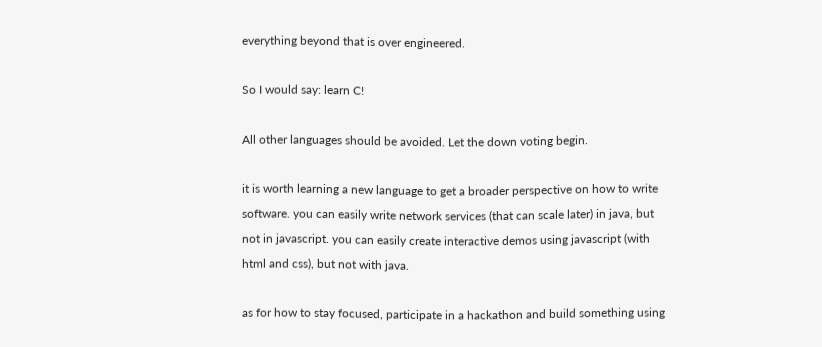everything beyond that is over engineered.

So I would say: learn C!

All other languages should be avoided. Let the down voting begin.

it is worth learning a new language to get a broader perspective on how to write software. you can easily write network services (that can scale later) in java, but not in javascript. you can easily create interactive demos using javascript (with html and css), but not with java.

as for how to stay focused, participate in a hackathon and build something using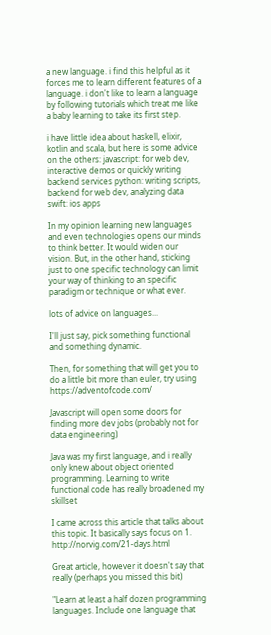a new language. i find this helpful as it forces me to learn different features of a language. i don't like to learn a language by following tutorials which treat me like a baby learning to take its first step.

i have little idea about haskell, elixir, kotlin and scala, but here is some advice on the others: javascript: for web dev, interactive demos or quickly writing backend services python: writing scripts, backend for web dev, analyzing data swift: ios apps

In my opinion learning new languages and even technologies opens our minds to think better. It would widen our vision. But, in the other hand, sticking just to one specific technology can limit your way of thinking to an specific paradigm or technique or what ever.

lots of advice on languages...

I'll just say, pick something functional and something dynamic.

Then, for something that will get you to do a little bit more than euler, try using https://adventofcode.com/

Javascript will open some doors for finding more dev jobs (probably not for data engineering)

Java was my first language, and i really only knew about object oriented programming. Learning to write functional code has really broadened my skillset

I came across this article that talks about this topic. It basically says focus on 1. http://norvig.com/21-days.html

Great article, however it doesn't say that really (perhaps you missed this bit)

"Learn at least a half dozen programming languages. Include one language that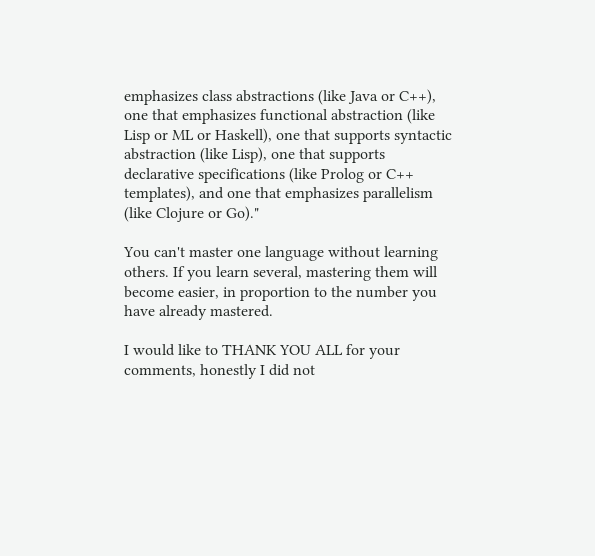emphasizes class abstractions (like Java or C++), one that emphasizes functional abstraction (like Lisp or ML or Haskell), one that supports syntactic abstraction (like Lisp), one that supports declarative specifications (like Prolog or C++ templates), and one that emphasizes parallelism (like Clojure or Go)."

You can't master one language without learning others. If you learn several, mastering them will become easier, in proportion to the number you have already mastered.

I would like to THANK YOU ALL for your comments, honestly I did not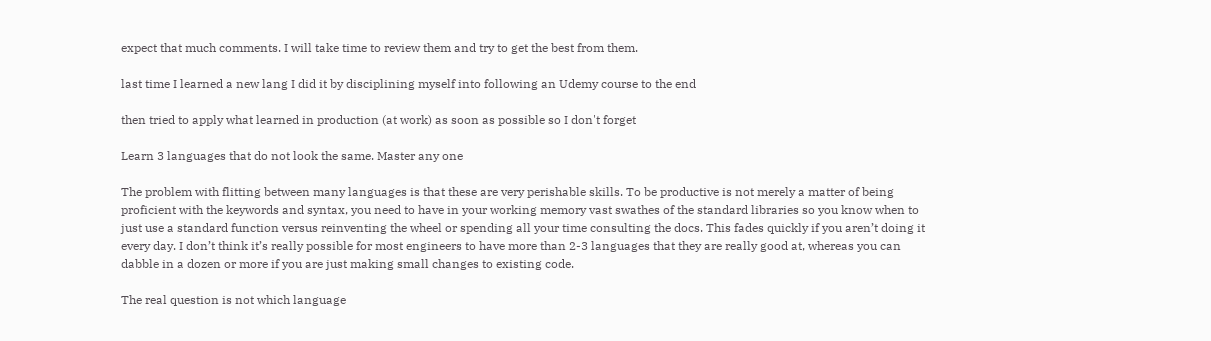expect that much comments. I will take time to review them and try to get the best from them.

last time I learned a new lang I did it by disciplining myself into following an Udemy course to the end

then tried to apply what learned in production (at work) as soon as possible so I don't forget

Learn 3 languages that do not look the same. Master any one

The problem with flitting between many languages is that these are very perishable skills. To be productive is not merely a matter of being proficient with the keywords and syntax, you need to have in your working memory vast swathes of the standard libraries so you know when to just use a standard function versus reinventing the wheel or spending all your time consulting the docs. This fades quickly if you aren’t doing it every day. I don’t think it’s really possible for most engineers to have more than 2-3 languages that they are really good at, whereas you can dabble in a dozen or more if you are just making small changes to existing code.

The real question is not which language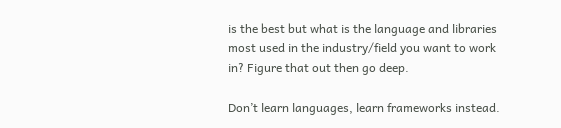is the best but what is the language and libraries most used in the industry/field you want to work in? Figure that out then go deep.

Don’t learn languages, learn frameworks instead.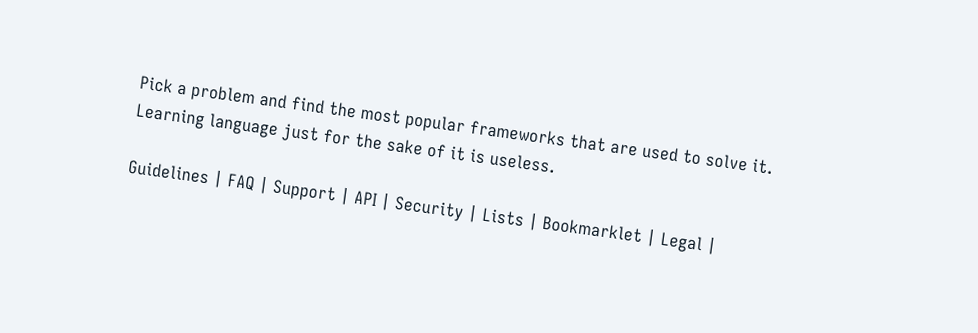Pick a problem and find the most popular frameworks that are used to solve it. Learning language just for the sake of it is useless.

Guidelines | FAQ | Support | API | Security | Lists | Bookmarklet | Legal |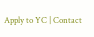Apply to YC | Contact